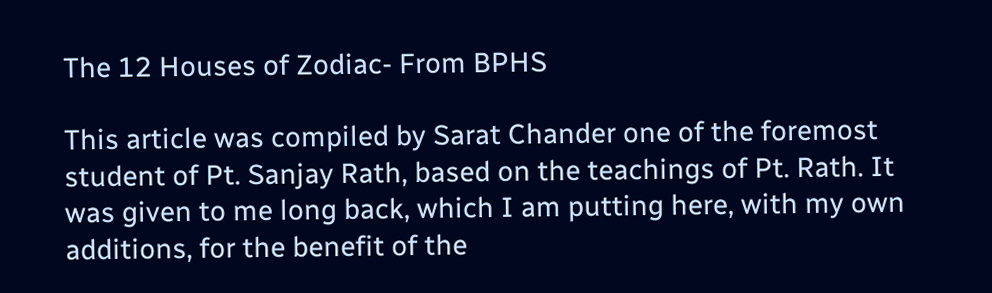The 12 Houses of Zodiac- From BPHS

This article was compiled by Sarat Chander one of the foremost student of Pt. Sanjay Rath, based on the teachings of Pt. Rath. It was given to me long back, which I am putting here, with my own additions, for the benefit of the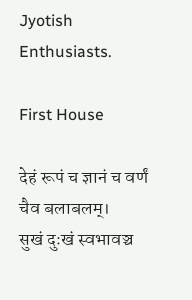Jyotish Enthusiasts.

First House

देहं रूपं च ज्ञानं च वर्णं चैव बलाबलम्‌।
सुखं दुःखं स्वभावञ्च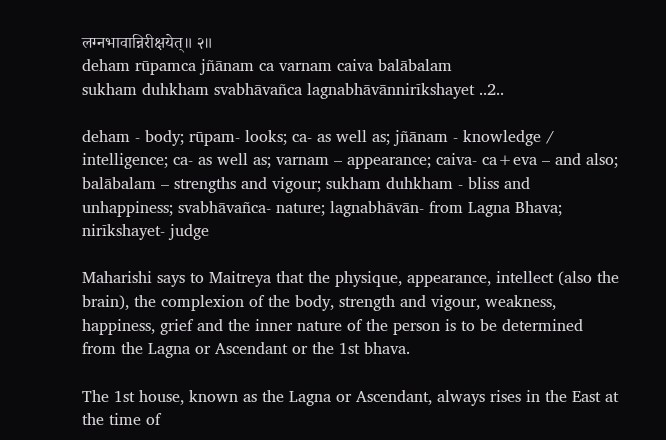लग्नभावान्निरीक्षयेत्‌॥ २॥
deham rūpamca jñānam ca varnam caiva balābalam
sukham duhkham svabhāvañca lagnabhāvānnirīkshayet ..2..

deham - body; rūpam- looks; ca- as well as; jñānam - knowledge / intelligence; ca- as well as; varnam – appearance; caiva- ca+eva – and also; balābalam – strengths and vigour; sukham duhkham - bliss and unhappiness; svabhāvañca- nature; lagnabhāvān- from Lagna Bhava; nirīkshayet- judge

Maharishi says to Maitreya that the physique, appearance, intellect (also the brain), the complexion of the body, strength and vigour, weakness, happiness, grief and the inner nature of the person is to be determined from the Lagna or Ascendant or the 1st bhava.

The 1st house, known as the Lagna or Ascendant, always rises in the East at the time of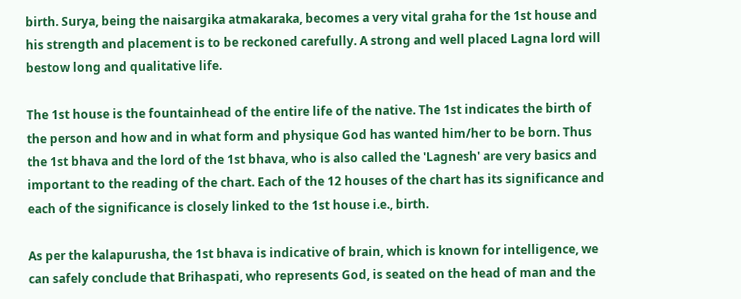birth. Surya, being the naisargika atmakaraka, becomes a very vital graha for the 1st house and his strength and placement is to be reckoned carefully. A strong and well placed Lagna lord will bestow long and qualitative life.

The 1st house is the fountainhead of the entire life of the native. The 1st indicates the birth of the person and how and in what form and physique God has wanted him/her to be born. Thus the 1st bhava and the lord of the 1st bhava, who is also called the 'Lagnesh' are very basics and important to the reading of the chart. Each of the 12 houses of the chart has its significance and each of the significance is closely linked to the 1st house i.e., birth.

As per the kalapurusha, the 1st bhava is indicative of brain, which is known for intelligence, we can safely conclude that Brihaspati, who represents God, is seated on the head of man and the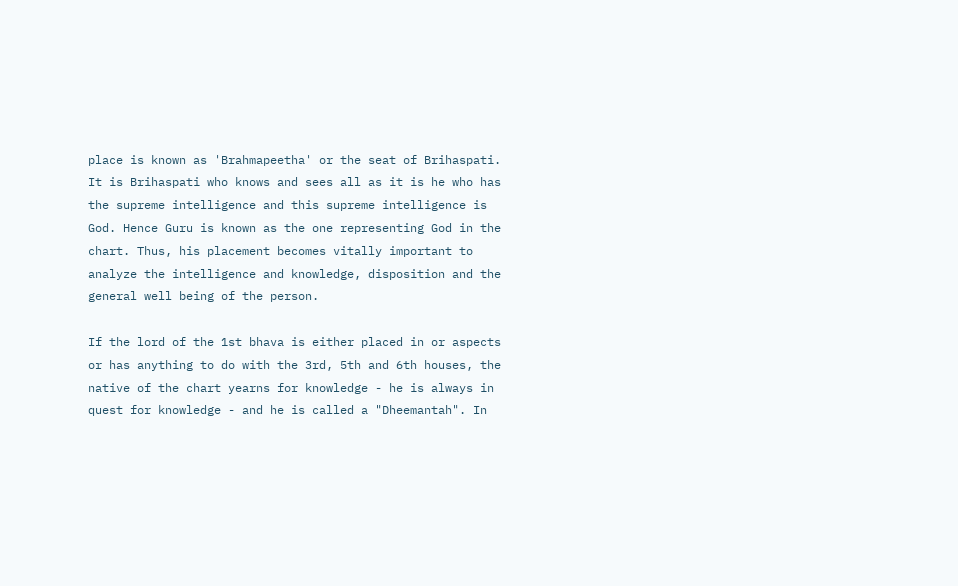place is known as 'Brahmapeetha' or the seat of Brihaspati. It is Brihaspati who knows and sees all as it is he who has the supreme intelligence and this supreme intelligence is God. Hence Guru is known as the one representing God in the chart. Thus, his placement becomes vitally important to analyze the intelligence and knowledge, disposition and the general well being of the person.

If the lord of the 1st bhava is either placed in or aspects or has anything to do with the 3rd, 5th and 6th houses, the native of the chart yearns for knowledge - he is always in quest for knowledge - and he is called a "Dheemantah". In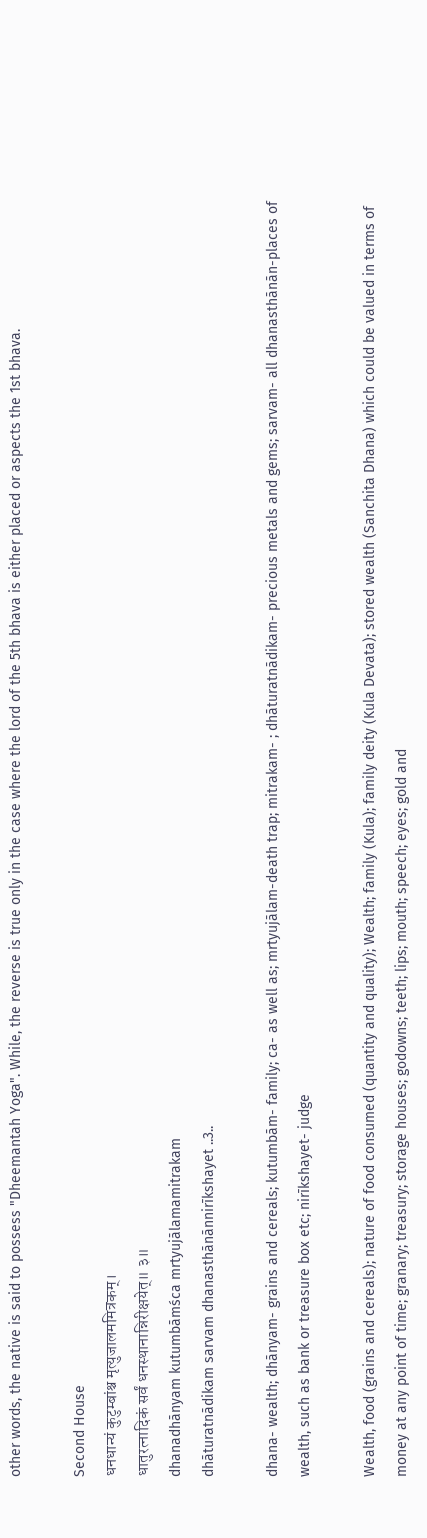other words, the native is said to possess "Dheemantah Yoga". While, the reverse is true only in the case where the lord of the 5th bhava is either placed or aspects the 1st bhava.

Second House
धनधान्यं कुटुम्बांश्च मृत्युजालममित्रकम्‌।
धातुरत्नादिकं सर्वं धनस्थानान्निरीक्षयेत्‌॥ ३॥
dhanadhānyam kutumbāmśca mrtyujālamamitrakam
dhāturatnādikam sarvam dhanasthānānnirīkshayet ..3..

dhana- wealth; dhānyam- grains and cereals; kutumbām- family; ca- as well as; mrtyujālam-death trap; mitrakam- ; dhāturatnādikam- precious metals and gems; sarvam- all dhanasthānān-places of wealth, such as bank or treasure box etc; nirīkshayet- judge

Wealth, food (grains and cereals); nature of food consumed (quantity and quality); Wealth; family (Kula); family deity (Kula Devata); stored wealth (Sanchita Dhana) which could be valued in terms of money at any point of time; granary; treasury; storage houses; godowns; teeth; lips; mouth; speech; eyes; gold and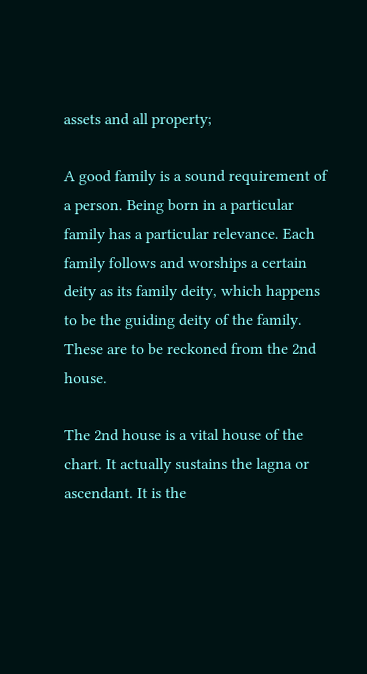assets and all property;

A good family is a sound requirement of a person. Being born in a particular family has a particular relevance. Each family follows and worships a certain deity as its family deity, which happens to be the guiding deity of the family. These are to be reckoned from the 2nd house.

The 2nd house is a vital house of the chart. It actually sustains the lagna or ascendant. It is the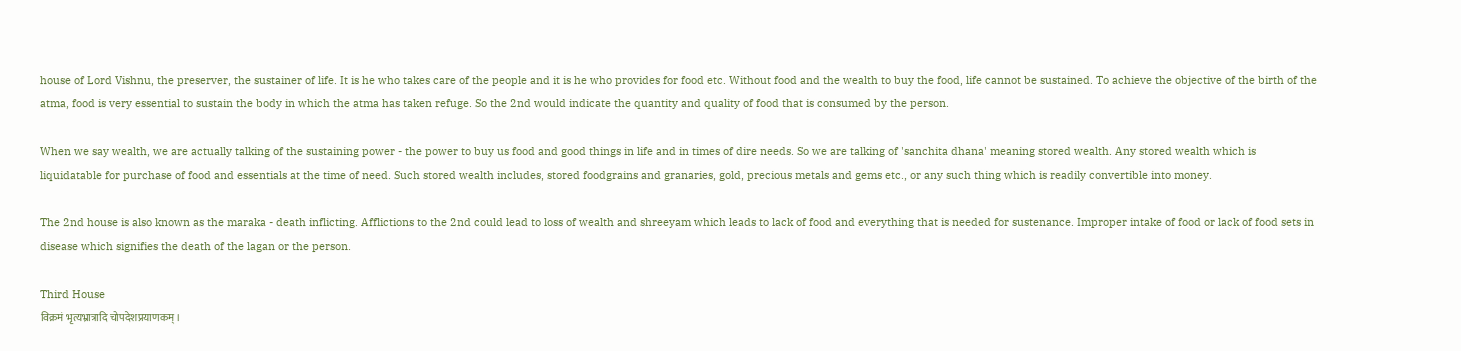house of Lord Vishnu, the preserver, the sustainer of life. It is he who takes care of the people and it is he who provides for food etc. Without food and the wealth to buy the food, life cannot be sustained. To achieve the objective of the birth of the atma, food is very essential to sustain the body in which the atma has taken refuge. So the 2nd would indicate the quantity and quality of food that is consumed by the person.

When we say wealth, we are actually talking of the sustaining power - the power to buy us food and good things in life and in times of dire needs. So we are talking of 'sanchita dhana' meaning stored wealth. Any stored wealth which is liquidatable for purchase of food and essentials at the time of need. Such stored wealth includes, stored foodgrains and granaries, gold, precious metals and gems etc., or any such thing which is readily convertible into money.

The 2nd house is also known as the maraka - death inflicting. Afflictions to the 2nd could lead to loss of wealth and shreeyam which leads to lack of food and everything that is needed for sustenance. Improper intake of food or lack of food sets in disease which signifies the death of the lagan or the person.

Third House
विक्रमं भृत्यभ्रात्रादि चोपदेशप्रयाणकम्‌।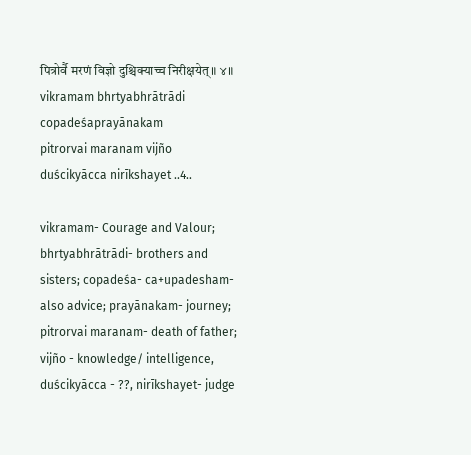पित्रोर्वै मरणं विज्ञो दुश्चिक्याच्च निरीक्षयेत्‌॥ ४॥
vikramam bhrtyabhrātrādi copadeśaprayānakam
pitrorvai maranam vijño duścikyācca nirīkshayet ..4..

vikramam- Courage and Valour; bhrtyabhrātrādi- brothers and sisters; copadeśa- ca+upadesham- also advice; prayānakam- journey; pitrorvai maranam- death of father; vijño - knowledge/ intelligence, duścikyācca - ??, nirīkshayet- judge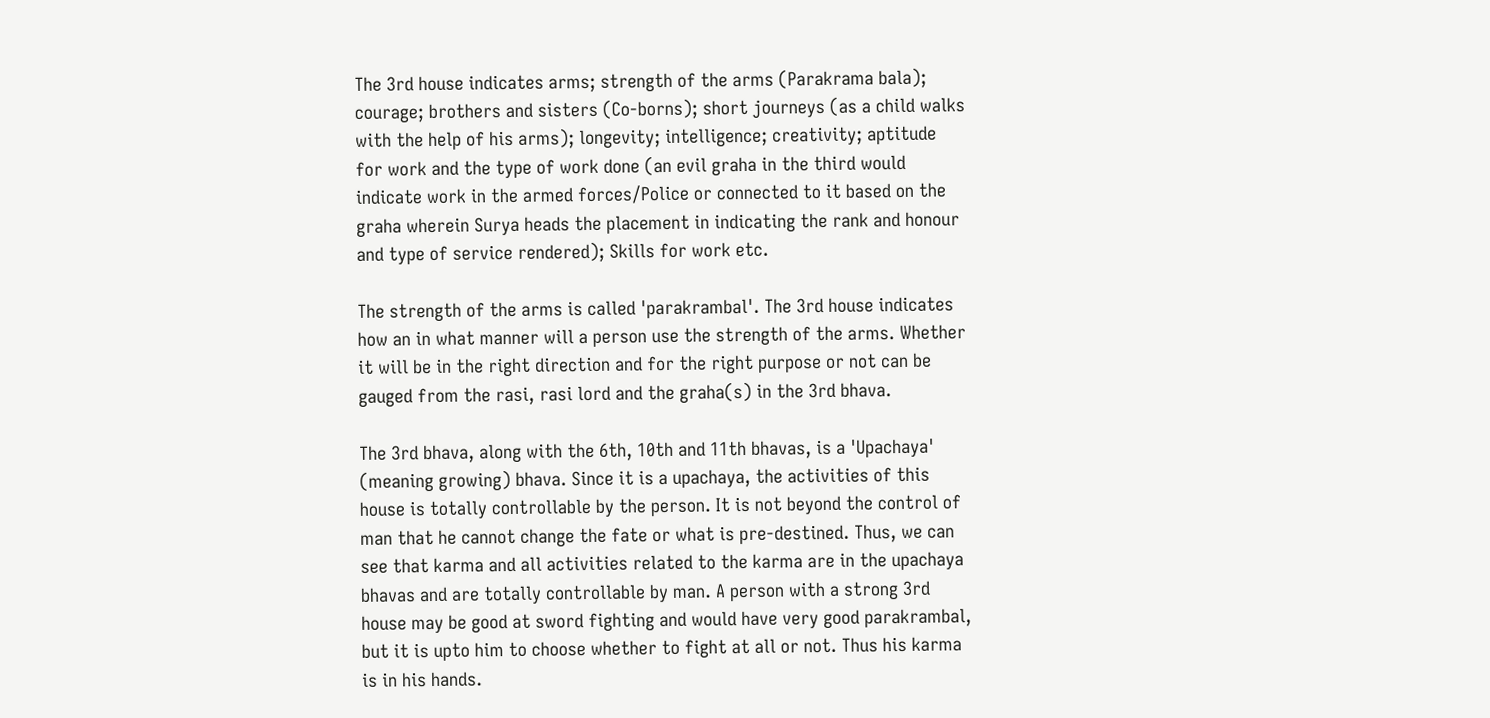The 3rd house indicates arms; strength of the arms (Parakrama bala); courage; brothers and sisters (Co-borns); short journeys (as a child walks with the help of his arms); longevity; intelligence; creativity; aptitude for work and the type of work done (an evil graha in the third would indicate work in the armed forces/Police or connected to it based on the graha wherein Surya heads the placement in indicating the rank and honour and type of service rendered); Skills for work etc.

The strength of the arms is called 'parakrambal'. The 3rd house indicates how an in what manner will a person use the strength of the arms. Whether it will be in the right direction and for the right purpose or not can be gauged from the rasi, rasi lord and the graha(s) in the 3rd bhava.

The 3rd bhava, along with the 6th, 10th and 11th bhavas, is a 'Upachaya' (meaning growing) bhava. Since it is a upachaya, the activities of this house is totally controllable by the person. It is not beyond the control of man that he cannot change the fate or what is pre-destined. Thus, we can see that karma and all activities related to the karma are in the upachaya bhavas and are totally controllable by man. A person with a strong 3rd house may be good at sword fighting and would have very good parakrambal, but it is upto him to choose whether to fight at all or not. Thus his karma is in his hands.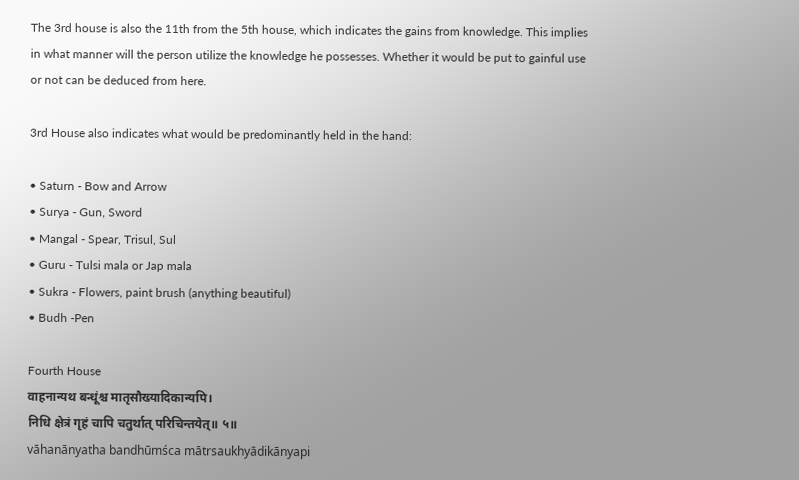The 3rd house is also the 11th from the 5th house, which indicates the gains from knowledge. This implies in what manner will the person utilize the knowledge he possesses. Whether it would be put to gainful use or not can be deduced from here.

3rd House also indicates what would be predominantly held in the hand:

• Saturn - Bow and Arrow
• Surya - Gun, Sword
• Mangal - Spear, Trisul, Sul
• Guru - Tulsi mala or Jap mala
• Sukra - Flowers, paint brush (anything beautiful)
• Budh -Pen

Fourth House
वाहनान्यथ बन्धूंश्च मातृसौख्यादिकान्यपि।
निधि क्षेत्रं गृहं चापि चतुर्थात्‌ परिचिन्तयेत्‌॥ ५॥
vāhanānyatha bandhūmśca mātrsaukhyādikānyapi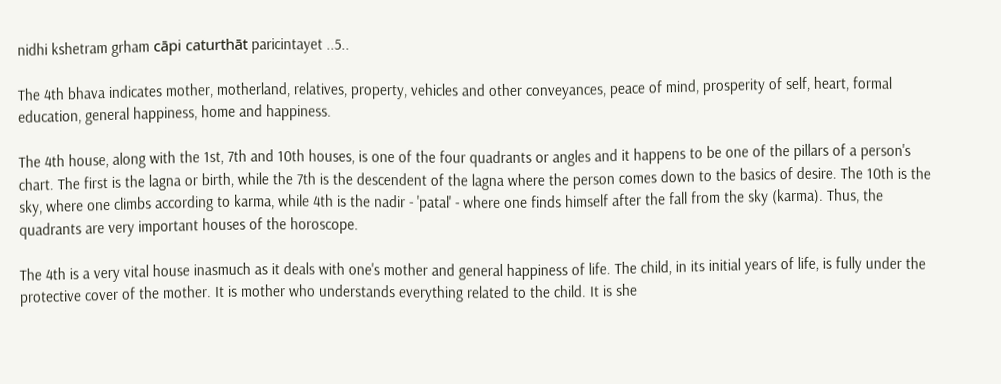nidhi kshetram grham cāpi caturthāt paricintayet ..5..

The 4th bhava indicates mother, motherland, relatives, property, vehicles and other conveyances, peace of mind, prosperity of self, heart, formal education, general happiness, home and happiness.

The 4th house, along with the 1st, 7th and 10th houses, is one of the four quadrants or angles and it happens to be one of the pillars of a person's chart. The first is the lagna or birth, while the 7th is the descendent of the lagna where the person comes down to the basics of desire. The 10th is the sky, where one climbs according to karma, while 4th is the nadir - 'patal' - where one finds himself after the fall from the sky (karma). Thus, the quadrants are very important houses of the horoscope.

The 4th is a very vital house inasmuch as it deals with one's mother and general happiness of life. The child, in its initial years of life, is fully under the protective cover of the mother. It is mother who understands everything related to the child. It is she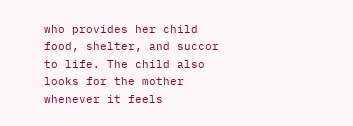who provides her child food, shelter, and succor to life. The child also looks for the mother whenever it feels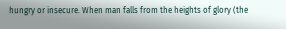hungry or insecure. When man falls from the heights of glory (the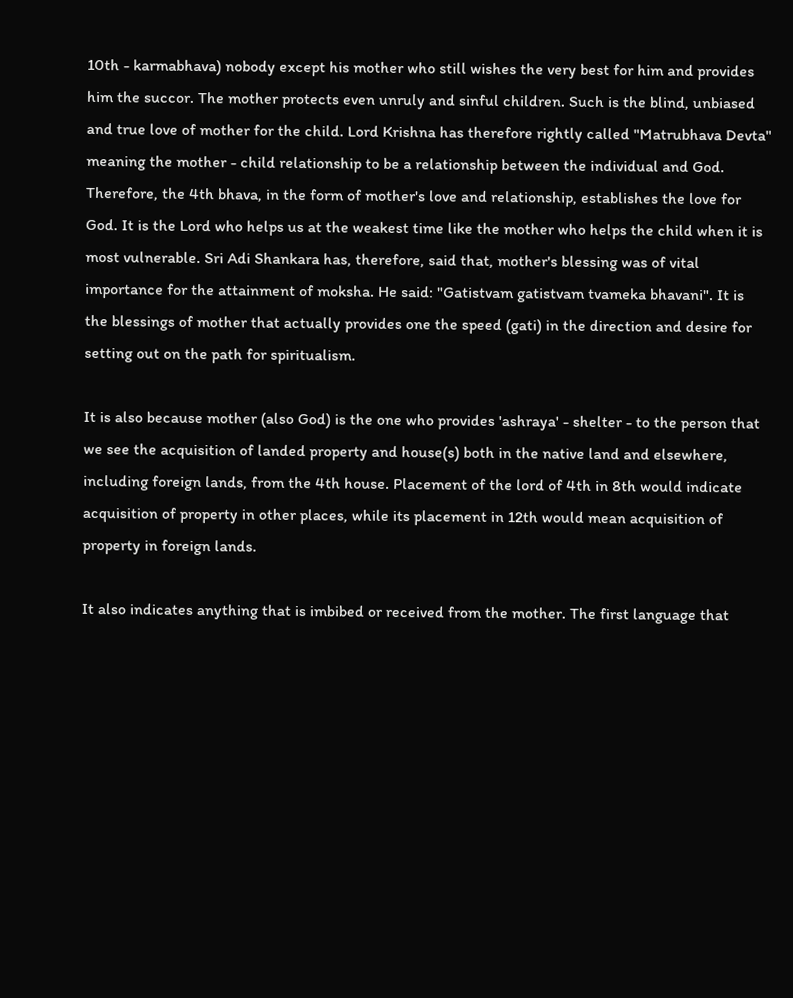10th - karmabhava) nobody except his mother who still wishes the very best for him and provides him the succor. The mother protects even unruly and sinful children. Such is the blind, unbiased and true love of mother for the child. Lord Krishna has therefore rightly called "Matrubhava Devta" meaning the mother - child relationship to be a relationship between the individual and God. Therefore, the 4th bhava, in the form of mother's love and relationship, establishes the love for God. It is the Lord who helps us at the weakest time like the mother who helps the child when it is most vulnerable. Sri Adi Shankara has, therefore, said that, mother's blessing was of vital importance for the attainment of moksha. He said: "Gatistvam gatistvam tvameka bhavani". It is the blessings of mother that actually provides one the speed (gati) in the direction and desire for setting out on the path for spiritualism.

It is also because mother (also God) is the one who provides 'ashraya' - shelter - to the person that we see the acquisition of landed property and house(s) both in the native land and elsewhere, including foreign lands, from the 4th house. Placement of the lord of 4th in 8th would indicate acquisition of property in other places, while its placement in 12th would mean acquisition of property in foreign lands.

It also indicates anything that is imbibed or received from the mother. The first language that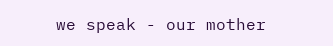we speak - our mother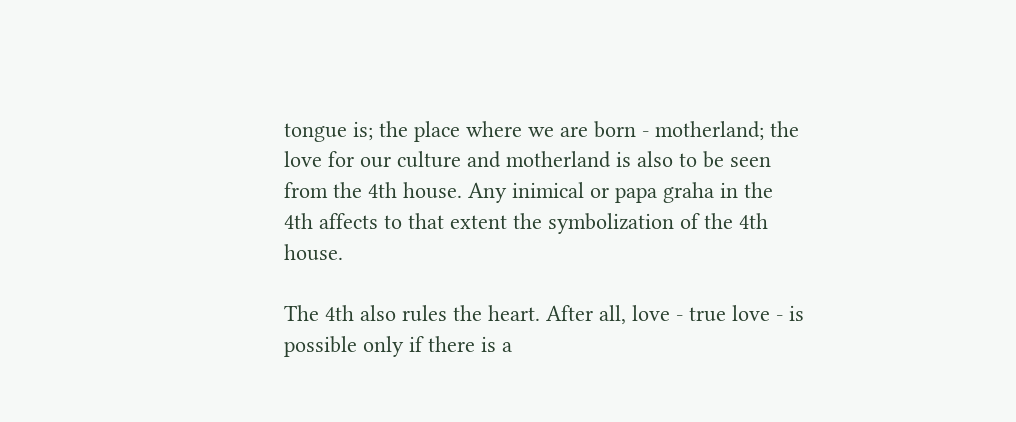tongue is; the place where we are born - motherland; the love for our culture and motherland is also to be seen from the 4th house. Any inimical or papa graha in the 4th affects to that extent the symbolization of the 4th house.

The 4th also rules the heart. After all, love - true love - is possible only if there is a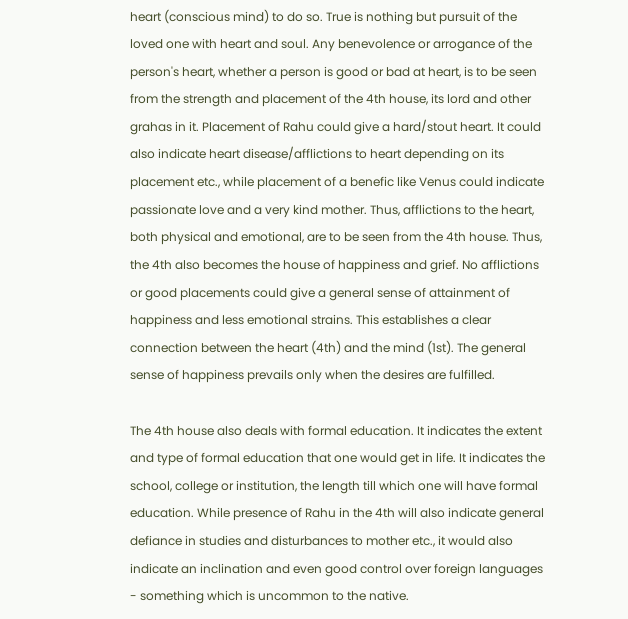heart (conscious mind) to do so. True is nothing but pursuit of the loved one with heart and soul. Any benevolence or arrogance of the person's heart, whether a person is good or bad at heart, is to be seen from the strength and placement of the 4th house, its lord and other grahas in it. Placement of Rahu could give a hard/stout heart. It could also indicate heart disease/afflictions to heart depending on its placement etc., while placement of a benefic like Venus could indicate passionate love and a very kind mother. Thus, afflictions to the heart, both physical and emotional, are to be seen from the 4th house. Thus, the 4th also becomes the house of happiness and grief. No afflictions or good placements could give a general sense of attainment of happiness and less emotional strains. This establishes a clear connection between the heart (4th) and the mind (1st). The general sense of happiness prevails only when the desires are fulfilled.

The 4th house also deals with formal education. It indicates the extent and type of formal education that one would get in life. It indicates the school, college or institution, the length till which one will have formal education. While presence of Rahu in the 4th will also indicate general defiance in studies and disturbances to mother etc., it would also indicate an inclination and even good control over foreign languages - something which is uncommon to the native.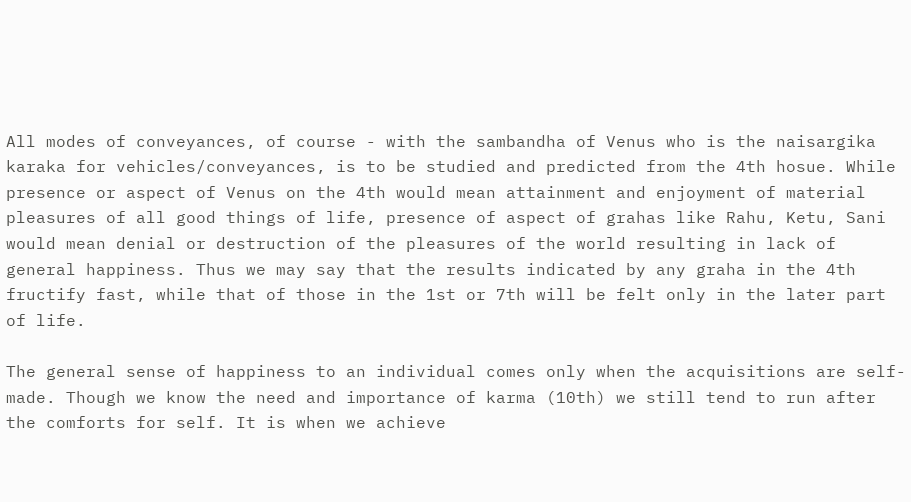All modes of conveyances, of course - with the sambandha of Venus who is the naisargika karaka for vehicles/conveyances, is to be studied and predicted from the 4th hosue. While presence or aspect of Venus on the 4th would mean attainment and enjoyment of material pleasures of all good things of life, presence of aspect of grahas like Rahu, Ketu, Sani would mean denial or destruction of the pleasures of the world resulting in lack of general happiness. Thus we may say that the results indicated by any graha in the 4th fructify fast, while that of those in the 1st or 7th will be felt only in the later part of life.

The general sense of happiness to an individual comes only when the acquisitions are self-made. Though we know the need and importance of karma (10th) we still tend to run after the comforts for self. It is when we achieve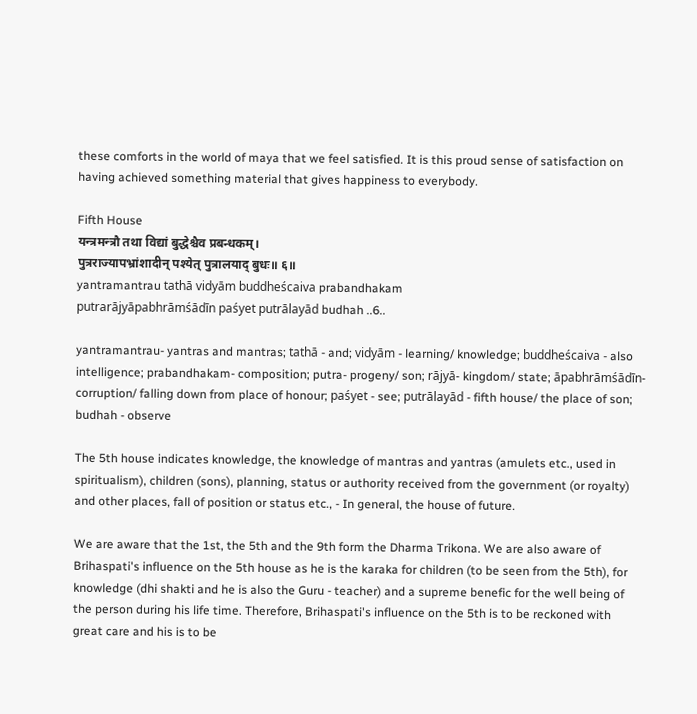these comforts in the world of maya that we feel satisfied. It is this proud sense of satisfaction on having achieved something material that gives happiness to everybody.

Fifth House
यन्त्रमन्त्रौ तथा विद्यां बुद्धेश्चैव प्रबन्धकम्‌।
पुत्रराज्यापभ्रांशादीन्‌ पश्येत्‌ पुत्रालयाद्‌ बुधः॥ ६॥
yantramantrau tathā vidyām buddheścaiva prabandhakam
putrarājyāpabhrāmśādīn paśyet putrālayād budhah ..6..

yantramantrau- yantras and mantras; tathā - and; vidyām - learning/ knowledge; buddheścaiva - also intelligence; prabandhakam- composition; putra- progeny/ son; rājyā- kingdom/ state; āpabhrāmśādīn- corruption/ falling down from place of honour; paśyet - see; putrālayād - fifth house/ the place of son; budhah - observe

The 5th house indicates knowledge, the knowledge of mantras and yantras (amulets etc., used in spiritualism), children (sons), planning, status or authority received from the government (or royalty) and other places, fall of position or status etc., - In general, the house of future.

We are aware that the 1st, the 5th and the 9th form the Dharma Trikona. We are also aware of Brihaspati's influence on the 5th house as he is the karaka for children (to be seen from the 5th), for knowledge (dhi shakti and he is also the Guru - teacher) and a supreme benefic for the well being of the person during his life time. Therefore, Brihaspati's influence on the 5th is to be reckoned with great care and his is to be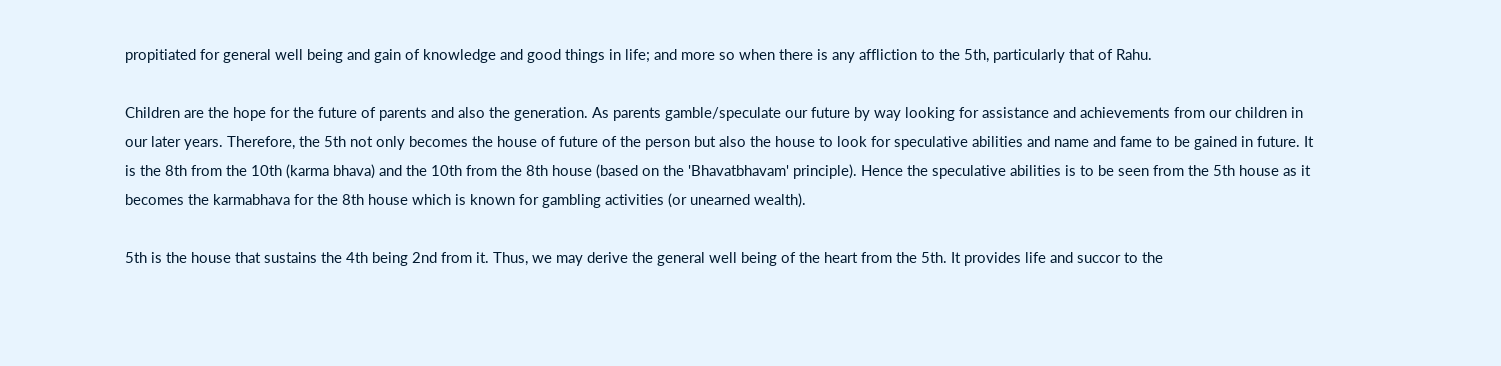propitiated for general well being and gain of knowledge and good things in life; and more so when there is any affliction to the 5th, particularly that of Rahu.

Children are the hope for the future of parents and also the generation. As parents gamble/speculate our future by way looking for assistance and achievements from our children in our later years. Therefore, the 5th not only becomes the house of future of the person but also the house to look for speculative abilities and name and fame to be gained in future. It is the 8th from the 10th (karma bhava) and the 10th from the 8th house (based on the 'Bhavatbhavam' principle). Hence the speculative abilities is to be seen from the 5th house as it becomes the karmabhava for the 8th house which is known for gambling activities (or unearned wealth).

5th is the house that sustains the 4th being 2nd from it. Thus, we may derive the general well being of the heart from the 5th. It provides life and succor to the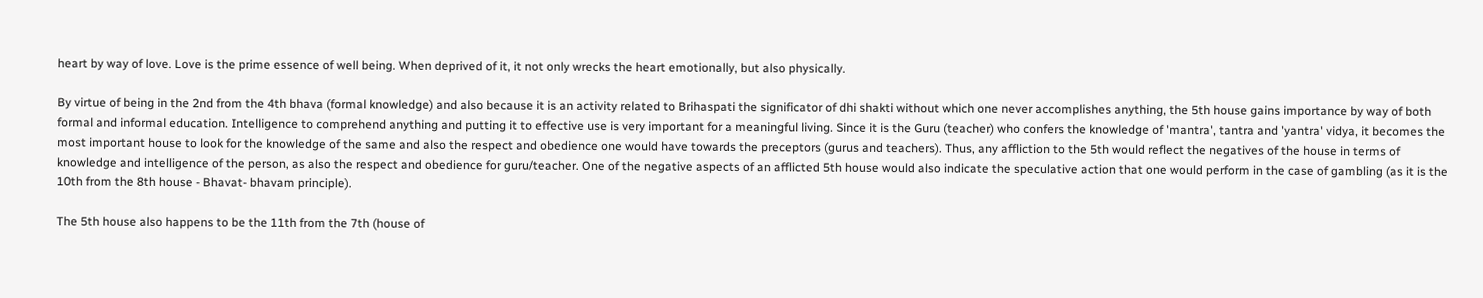heart by way of love. Love is the prime essence of well being. When deprived of it, it not only wrecks the heart emotionally, but also physically.

By virtue of being in the 2nd from the 4th bhava (formal knowledge) and also because it is an activity related to Brihaspati the significator of dhi shakti without which one never accomplishes anything, the 5th house gains importance by way of both formal and informal education. Intelligence to comprehend anything and putting it to effective use is very important for a meaningful living. Since it is the Guru (teacher) who confers the knowledge of 'mantra', tantra and 'yantra' vidya, it becomes the most important house to look for the knowledge of the same and also the respect and obedience one would have towards the preceptors (gurus and teachers). Thus, any affliction to the 5th would reflect the negatives of the house in terms of knowledge and intelligence of the person, as also the respect and obedience for guru/teacher. One of the negative aspects of an afflicted 5th house would also indicate the speculative action that one would perform in the case of gambling (as it is the 10th from the 8th house - Bhavat- bhavam principle).

The 5th house also happens to be the 11th from the 7th (house of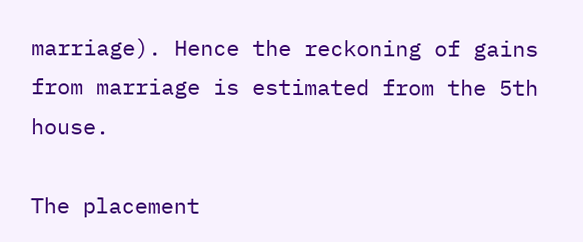marriage). Hence the reckoning of gains from marriage is estimated from the 5th house.

The placement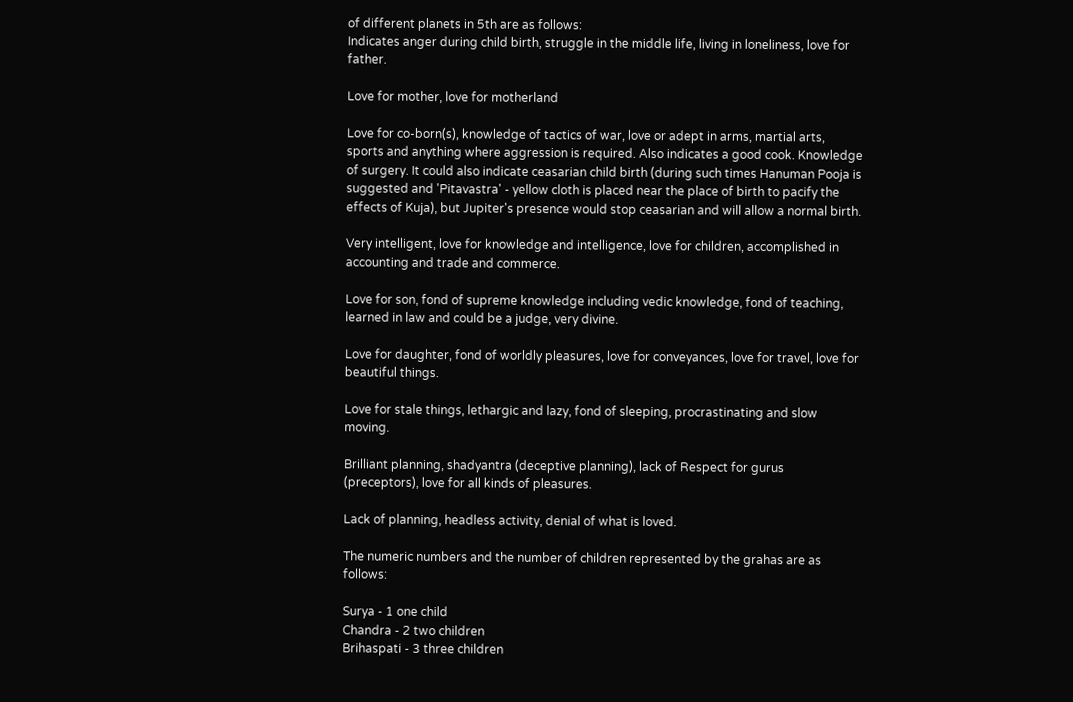of different planets in 5th are as follows:
Indicates anger during child birth, struggle in the middle life, living in loneliness, love for father.

Love for mother, love for motherland

Love for co-born(s), knowledge of tactics of war, love or adept in arms, martial arts, sports and anything where aggression is required. Also indicates a good cook. Knowledge of surgery. It could also indicate ceasarian child birth (during such times Hanuman Pooja is suggested and 'Pitavastra' - yellow cloth is placed near the place of birth to pacify the effects of Kuja), but Jupiter's presence would stop ceasarian and will allow a normal birth.

Very intelligent, love for knowledge and intelligence, love for children, accomplished in accounting and trade and commerce.

Love for son, fond of supreme knowledge including vedic knowledge, fond of teaching, learned in law and could be a judge, very divine.

Love for daughter, fond of worldly pleasures, love for conveyances, love for travel, love for beautiful things.

Love for stale things, lethargic and lazy, fond of sleeping, procrastinating and slow moving.

Brilliant planning, shadyantra (deceptive planning), lack of Respect for gurus (preceptors), love for all kinds of pleasures.

Lack of planning, headless activity, denial of what is loved.

The numeric numbers and the number of children represented by the grahas are as follows:

Surya - 1 one child
Chandra - 2 two children
Brihaspati - 3 three children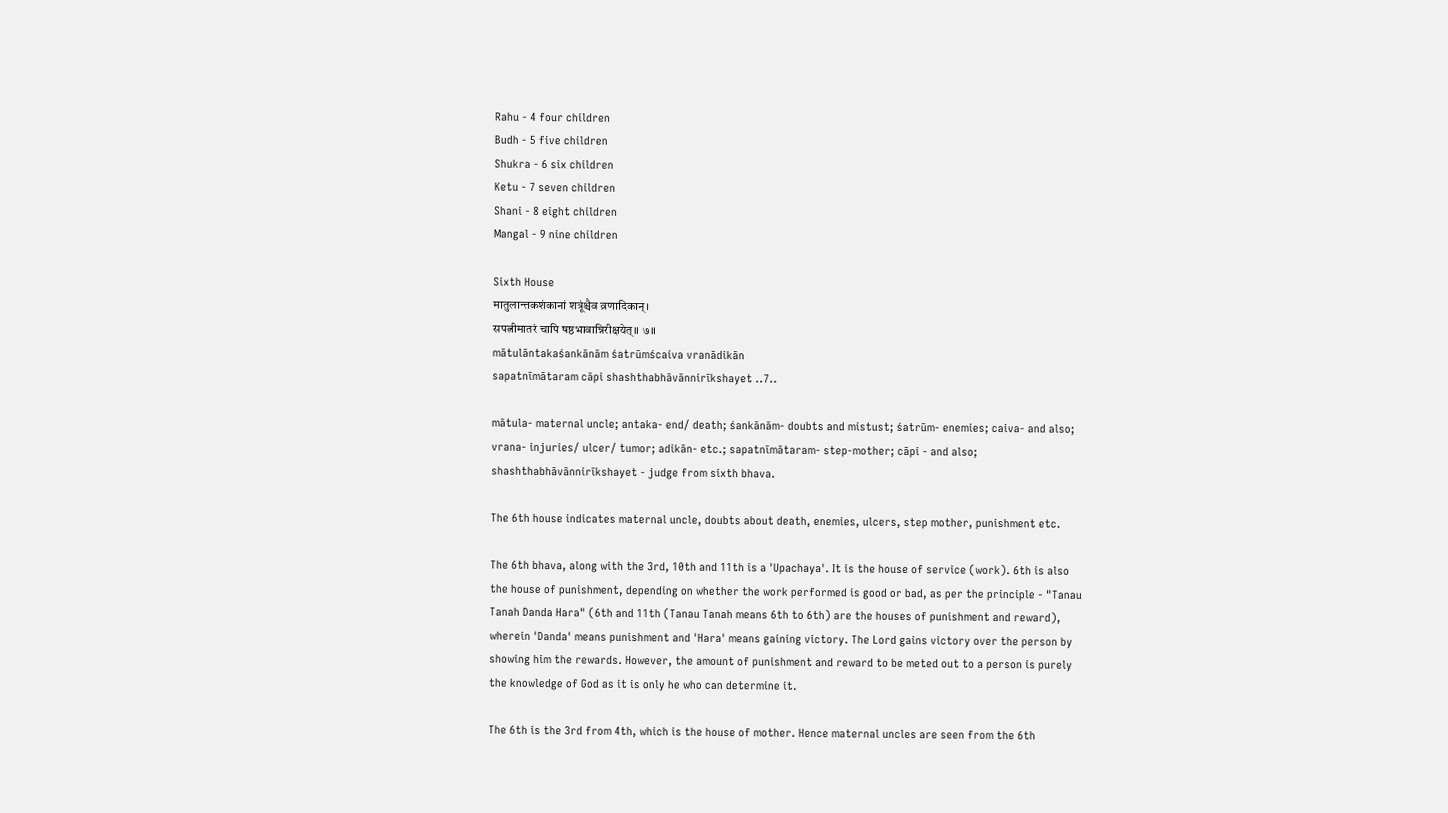Rahu - 4 four children
Budh - 5 five children
Shukra - 6 six children
Ketu - 7 seven children
Shani - 8 eight children
Mangal - 9 nine children

Sixth House
मातुलान्तकशंकानां शत्रूंश्चैव व्रणादिकान्‌।
सपत्नीमातरं चापि षष्ठभावान्निरीक्षयेत्‌॥ ७॥
mātulāntakaśankānām śatrūmścaiva vranādikān
sapatnīmātaram cāpi shashthabhāvānnirīkshayet ..7..

mātula- maternal uncle; antaka- end/ death; śankānām- doubts and mistust; śatrūm- enemies; caiva- and also; vrana- injuries/ ulcer/ tumor; adikān- etc.; sapatnīmātaram- step-mother; cāpi - and also; shashthabhāvānnirīkshayet - judge from sixth bhava.

The 6th house indicates maternal uncle, doubts about death, enemies, ulcers, step mother, punishment etc.

The 6th bhava, along with the 3rd, 10th and 11th is a 'Upachaya'. It is the house of service (work). 6th is also the house of punishment, depending on whether the work performed is good or bad, as per the principle - "Tanau Tanah Danda Hara" (6th and 11th (Tanau Tanah means 6th to 6th) are the houses of punishment and reward), wherein 'Danda' means punishment and 'Hara' means gaining victory. The Lord gains victory over the person by showing him the rewards. However, the amount of punishment and reward to be meted out to a person is purely the knowledge of God as it is only he who can determine it.

The 6th is the 3rd from 4th, which is the house of mother. Hence maternal uncles are seen from the 6th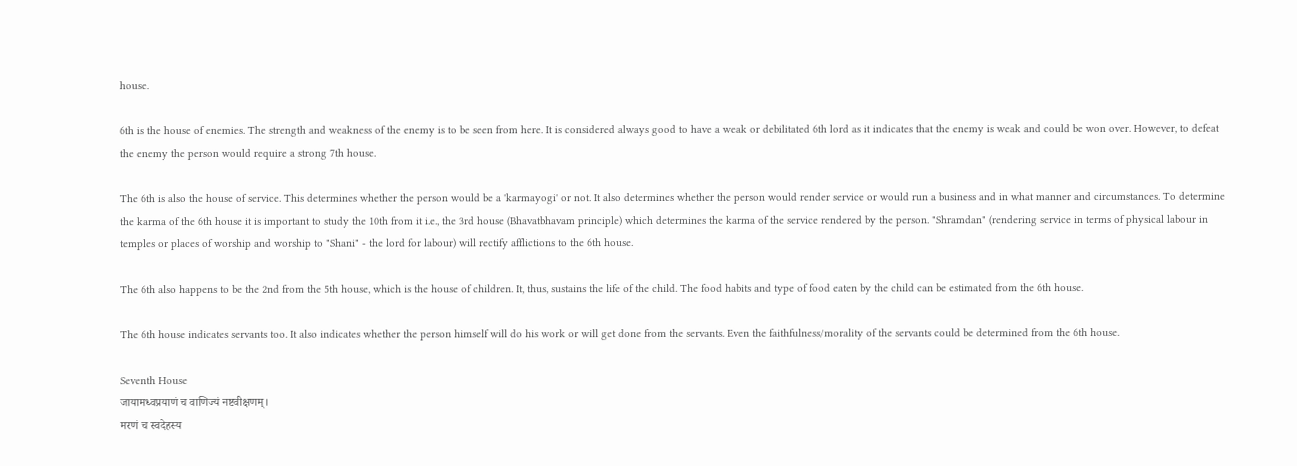house.

6th is the house of enemies. The strength and weakness of the enemy is to be seen from here. It is considered always good to have a weak or debilitated 6th lord as it indicates that the enemy is weak and could be won over. However, to defeat the enemy the person would require a strong 7th house.

The 6th is also the house of service. This determines whether the person would be a 'karmayogi' or not. It also determines whether the person would render service or would run a business and in what manner and circumstances. To determine the karma of the 6th house it is important to study the 10th from it i.e., the 3rd house (Bhavatbhavam principle) which determines the karma of the service rendered by the person. "Shramdan" (rendering service in terms of physical labour in temples or places of worship and worship to "Shani" - the lord for labour) will rectify afflictions to the 6th house.

The 6th also happens to be the 2nd from the 5th house, which is the house of children. It, thus, sustains the life of the child. The food habits and type of food eaten by the child can be estimated from the 6th house.

The 6th house indicates servants too. It also indicates whether the person himself will do his work or will get done from the servants. Even the faithfulness/morality of the servants could be determined from the 6th house.

Seventh House
जायामध्वप्रयाणं च वाणिज्यं नष्टवीक्षणम्‌।
मरणं च स्वदेहस्य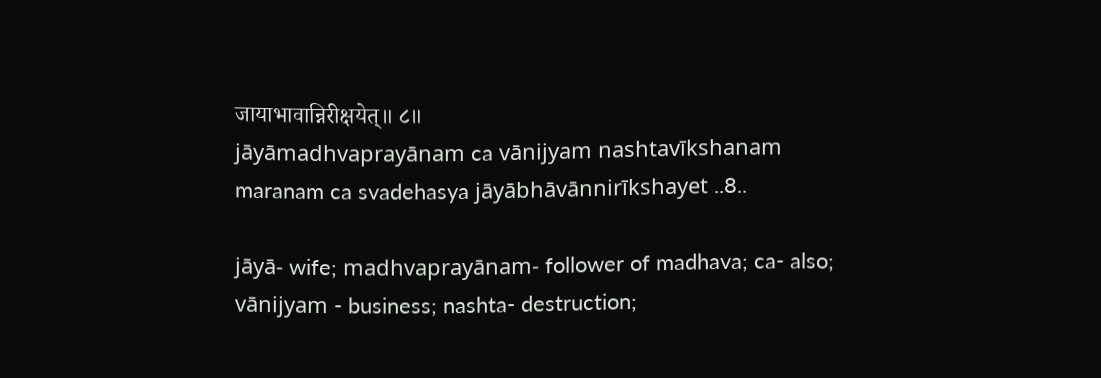जायाभावान्निरीक्षयेत्‌॥ ८॥
jāyāmadhvaprayānam ca vānijyam nashtavīkshanam
maranam ca svadehasya jāyābhāvānnirīkshayet ..8..

jāyā- wife; madhvaprayānam- follower of madhava; ca- also; vānijyam - business; nashta- destruction;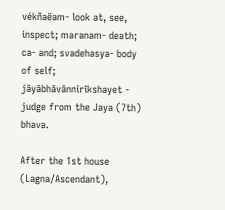vékñaëam- look at, see, inspect; maranam- death; ca- and; svadehasya- body of self; jāyābhāvānnirīkshayet - judge from the Jaya (7th) bhava.

After the 1st house (Lagna/Ascendant),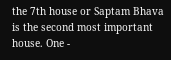the 7th house or Saptam Bhava is the second most important house. One -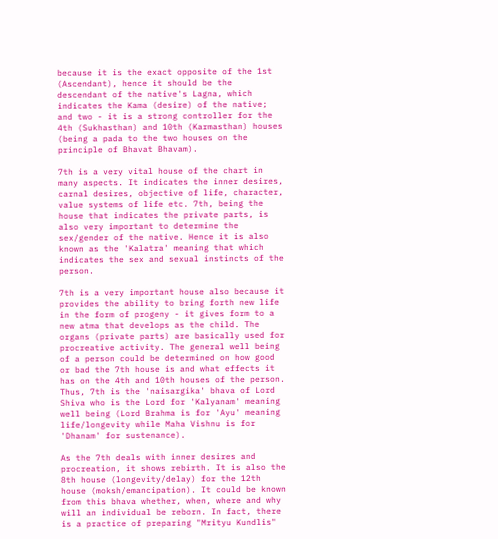because it is the exact opposite of the 1st (Ascendant), hence it should be the descendant of the native's Lagna, which indicates the Kama (desire) of the native; and two - it is a strong controller for the 4th (Sukhasthan) and 10th (Karmasthan) houses (being a pada to the two houses on the principle of Bhavat Bhavam).

7th is a very vital house of the chart in many aspects. It indicates the inner desires, carnal desires, objective of life, character, value systems of life etc. 7th, being the house that indicates the private parts, is also very important to determine the sex/gender of the native. Hence it is also known as the 'Kalatra' meaning that which indicates the sex and sexual instincts of the person.

7th is a very important house also because it provides the ability to bring forth new life in the form of progeny - it gives form to a new atma that develops as the child. The organs (private parts) are basically used for procreative activity. The general well being of a person could be determined on how good or bad the 7th house is and what effects it has on the 4th and 10th houses of the person. Thus, 7th is the 'naisargika' bhava of Lord Shiva who is the Lord for 'Kalyanam' meaning well being (Lord Brahma is for 'Ayu' meaning life/longevity while Maha Vishnu is for 'Dhanam' for sustenance).

As the 7th deals with inner desires and procreation, it shows rebirth. It is also the 8th house (longevity/delay) for the 12th house (moksh/emancipation). It could be known from this bhava whether, when, where and why will an individual be reborn. In fact, there is a practice of preparing "Mrityu Kundlis"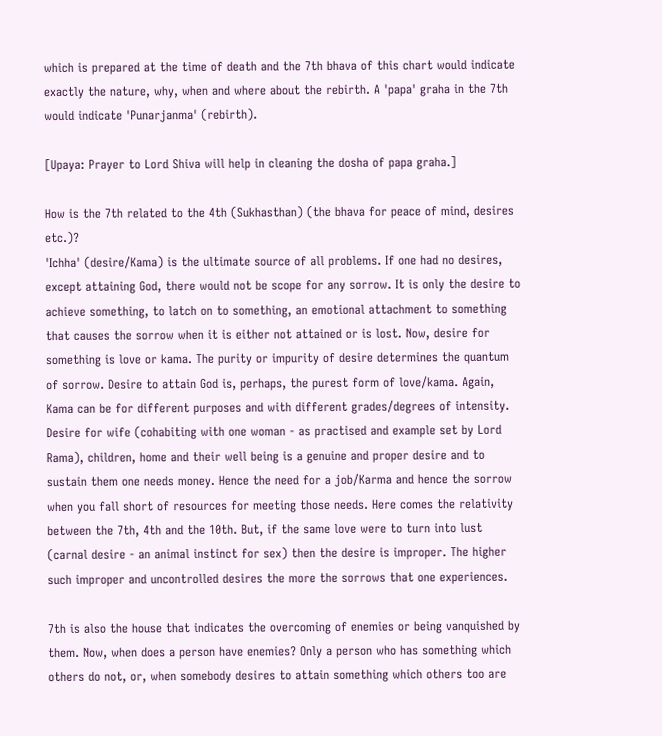which is prepared at the time of death and the 7th bhava of this chart would indicate exactly the nature, why, when and where about the rebirth. A 'papa' graha in the 7th would indicate 'Punarjanma' (rebirth).

[Upaya: Prayer to Lord Shiva will help in cleaning the dosha of papa graha.]

How is the 7th related to the 4th (Sukhasthan) (the bhava for peace of mind, desires etc.)?
'Ichha' (desire/Kama) is the ultimate source of all problems. If one had no desires, except attaining God, there would not be scope for any sorrow. It is only the desire to achieve something, to latch on to something, an emotional attachment to something that causes the sorrow when it is either not attained or is lost. Now, desire for something is love or kama. The purity or impurity of desire determines the quantum of sorrow. Desire to attain God is, perhaps, the purest form of love/kama. Again, Kama can be for different purposes and with different grades/degrees of intensity. Desire for wife (cohabiting with one woman - as practised and example set by Lord Rama), children, home and their well being is a genuine and proper desire and to sustain them one needs money. Hence the need for a job/Karma and hence the sorrow when you fall short of resources for meeting those needs. Here comes the relativity between the 7th, 4th and the 10th. But, if the same love were to turn into lust (carnal desire - an animal instinct for sex) then the desire is improper. The higher such improper and uncontrolled desires the more the sorrows that one experiences.

7th is also the house that indicates the overcoming of enemies or being vanquished by them. Now, when does a person have enemies? Only a person who has something which others do not, or, when somebody desires to attain something which others too are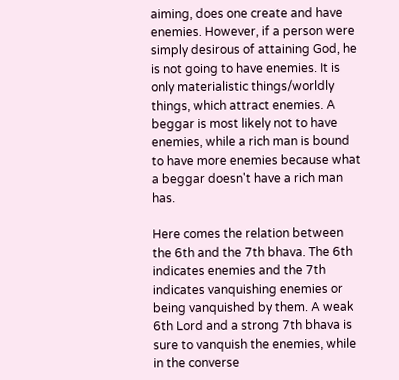aiming, does one create and have enemies. However, if a person were simply desirous of attaining God, he is not going to have enemies. It is only materialistic things/worldly things, which attract enemies. A beggar is most likely not to have enemies, while a rich man is bound to have more enemies because what a beggar doesn't have a rich man has.

Here comes the relation between the 6th and the 7th bhava. The 6th indicates enemies and the 7th indicates vanquishing enemies or being vanquished by them. A weak 6th Lord and a strong 7th bhava is sure to vanquish the enemies, while in the converse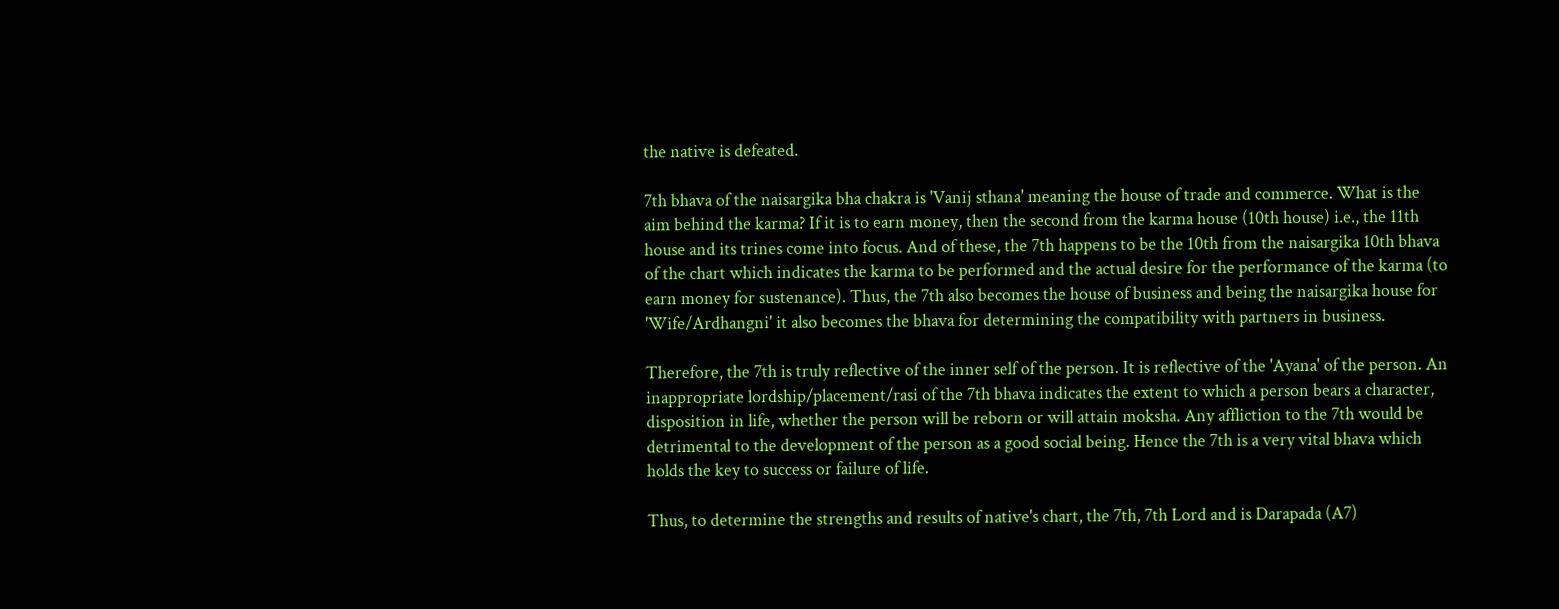the native is defeated.

7th bhava of the naisargika bha chakra is 'Vanij sthana' meaning the house of trade and commerce. What is the aim behind the karma? If it is to earn money, then the second from the karma house (10th house) i.e., the 11th house and its trines come into focus. And of these, the 7th happens to be the 10th from the naisargika 10th bhava of the chart which indicates the karma to be performed and the actual desire for the performance of the karma (to earn money for sustenance). Thus, the 7th also becomes the house of business and being the naisargika house for 'Wife/Ardhangni' it also becomes the bhava for determining the compatibility with partners in business.

Therefore, the 7th is truly reflective of the inner self of the person. It is reflective of the 'Ayana' of the person. An inappropriate lordship/placement/rasi of the 7th bhava indicates the extent to which a person bears a character, disposition in life, whether the person will be reborn or will attain moksha. Any affliction to the 7th would be detrimental to the development of the person as a good social being. Hence the 7th is a very vital bhava which holds the key to success or failure of life.

Thus, to determine the strengths and results of native's chart, the 7th, 7th Lord and is Darapada (A7)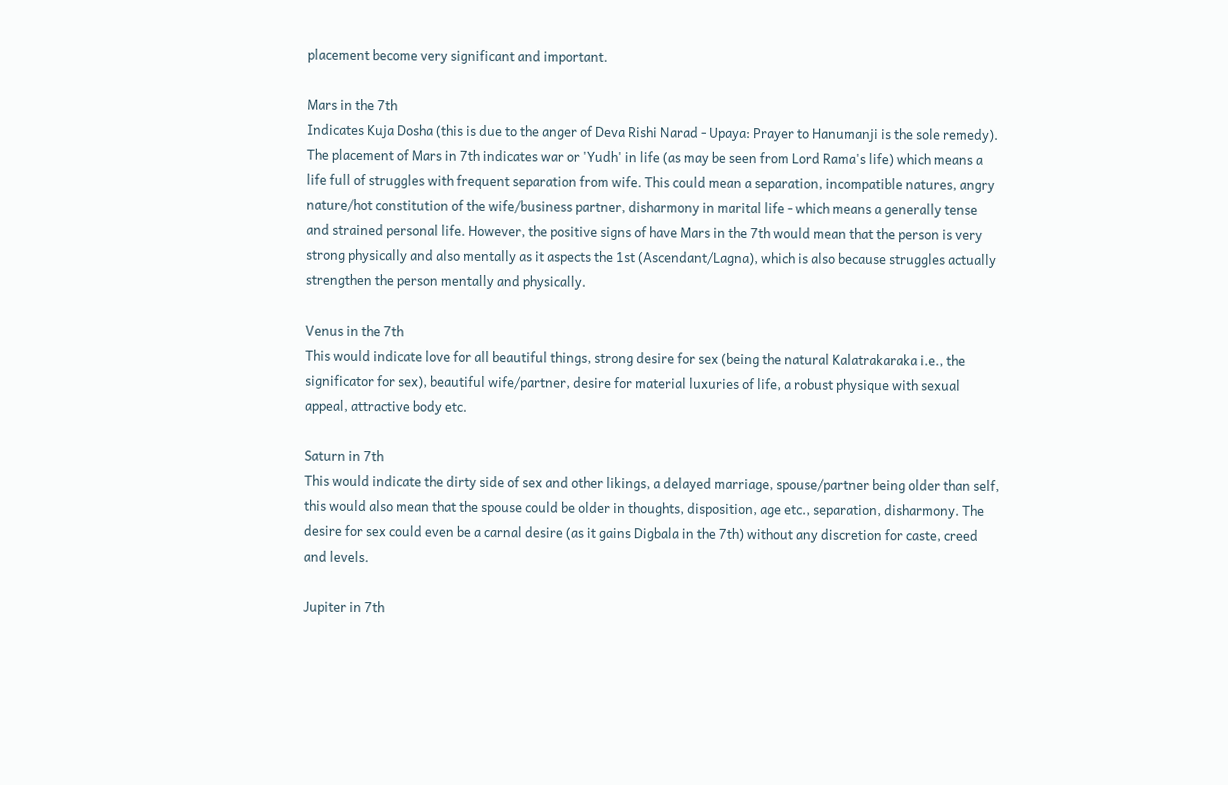placement become very significant and important.

Mars in the 7th
Indicates Kuja Dosha (this is due to the anger of Deva Rishi Narad - Upaya: Prayer to Hanumanji is the sole remedy). The placement of Mars in 7th indicates war or 'Yudh' in life (as may be seen from Lord Rama's life) which means a life full of struggles with frequent separation from wife. This could mean a separation, incompatible natures, angry nature/hot constitution of the wife/business partner, disharmony in marital life - which means a generally tense and strained personal life. However, the positive signs of have Mars in the 7th would mean that the person is very strong physically and also mentally as it aspects the 1st (Ascendant/Lagna), which is also because struggles actually strengthen the person mentally and physically.

Venus in the 7th
This would indicate love for all beautiful things, strong desire for sex (being the natural Kalatrakaraka i.e., the significator for sex), beautiful wife/partner, desire for material luxuries of life, a robust physique with sexual appeal, attractive body etc.

Saturn in 7th
This would indicate the dirty side of sex and other likings, a delayed marriage, spouse/partner being older than self, this would also mean that the spouse could be older in thoughts, disposition, age etc., separation, disharmony. The desire for sex could even be a carnal desire (as it gains Digbala in the 7th) without any discretion for caste, creed and levels.

Jupiter in 7th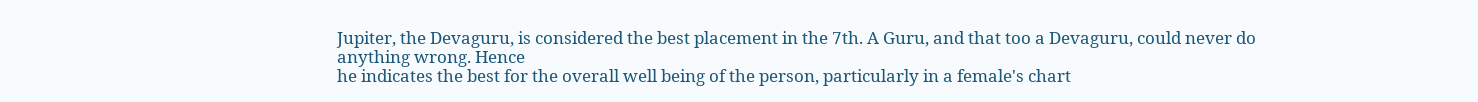Jupiter, the Devaguru, is considered the best placement in the 7th. A Guru, and that too a Devaguru, could never do anything wrong. Hence
he indicates the best for the overall well being of the person, particularly in a female's chart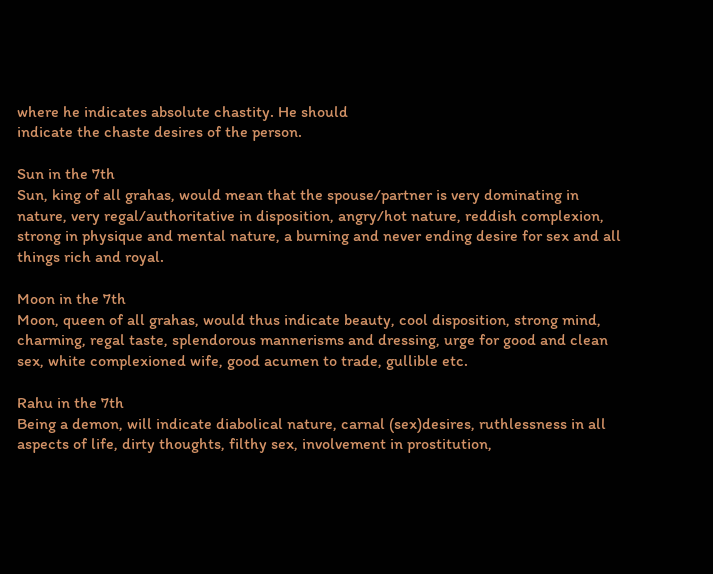where he indicates absolute chastity. He should
indicate the chaste desires of the person.

Sun in the 7th
Sun, king of all grahas, would mean that the spouse/partner is very dominating in nature, very regal/authoritative in disposition, angry/hot nature, reddish complexion, strong in physique and mental nature, a burning and never ending desire for sex and all things rich and royal.

Moon in the 7th
Moon, queen of all grahas, would thus indicate beauty, cool disposition, strong mind, charming, regal taste, splendorous mannerisms and dressing, urge for good and clean sex, white complexioned wife, good acumen to trade, gullible etc.

Rahu in the 7th
Being a demon, will indicate diabolical nature, carnal (sex)desires, ruthlessness in all aspects of life, dirty thoughts, filthy sex, involvement in prostitution,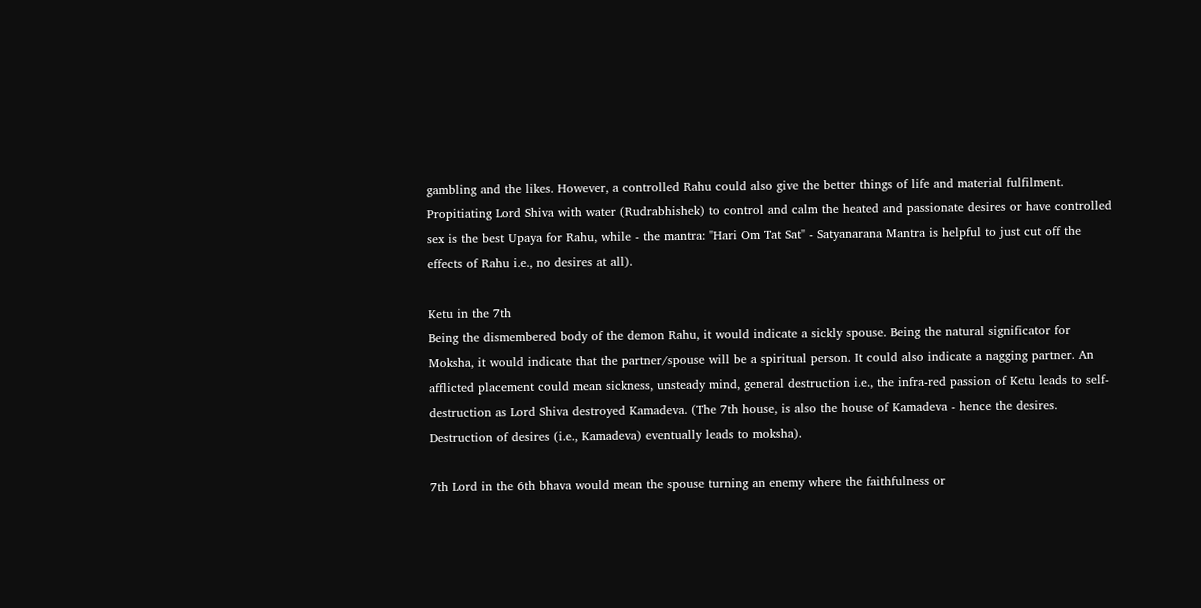gambling and the likes. However, a controlled Rahu could also give the better things of life and material fulfilment. Propitiating Lord Shiva with water (Rudrabhishek) to control and calm the heated and passionate desires or have controlled sex is the best Upaya for Rahu, while - the mantra: "Hari Om Tat Sat" - Satyanarana Mantra is helpful to just cut off the effects of Rahu i.e., no desires at all).

Ketu in the 7th
Being the dismembered body of the demon Rahu, it would indicate a sickly spouse. Being the natural significator for Moksha, it would indicate that the partner/spouse will be a spiritual person. It could also indicate a nagging partner. An afflicted placement could mean sickness, unsteady mind, general destruction i.e., the infra-red passion of Ketu leads to self-destruction as Lord Shiva destroyed Kamadeva. (The 7th house, is also the house of Kamadeva - hence the desires. Destruction of desires (i.e., Kamadeva) eventually leads to moksha).

7th Lord in the 6th bhava would mean the spouse turning an enemy where the faithfulness or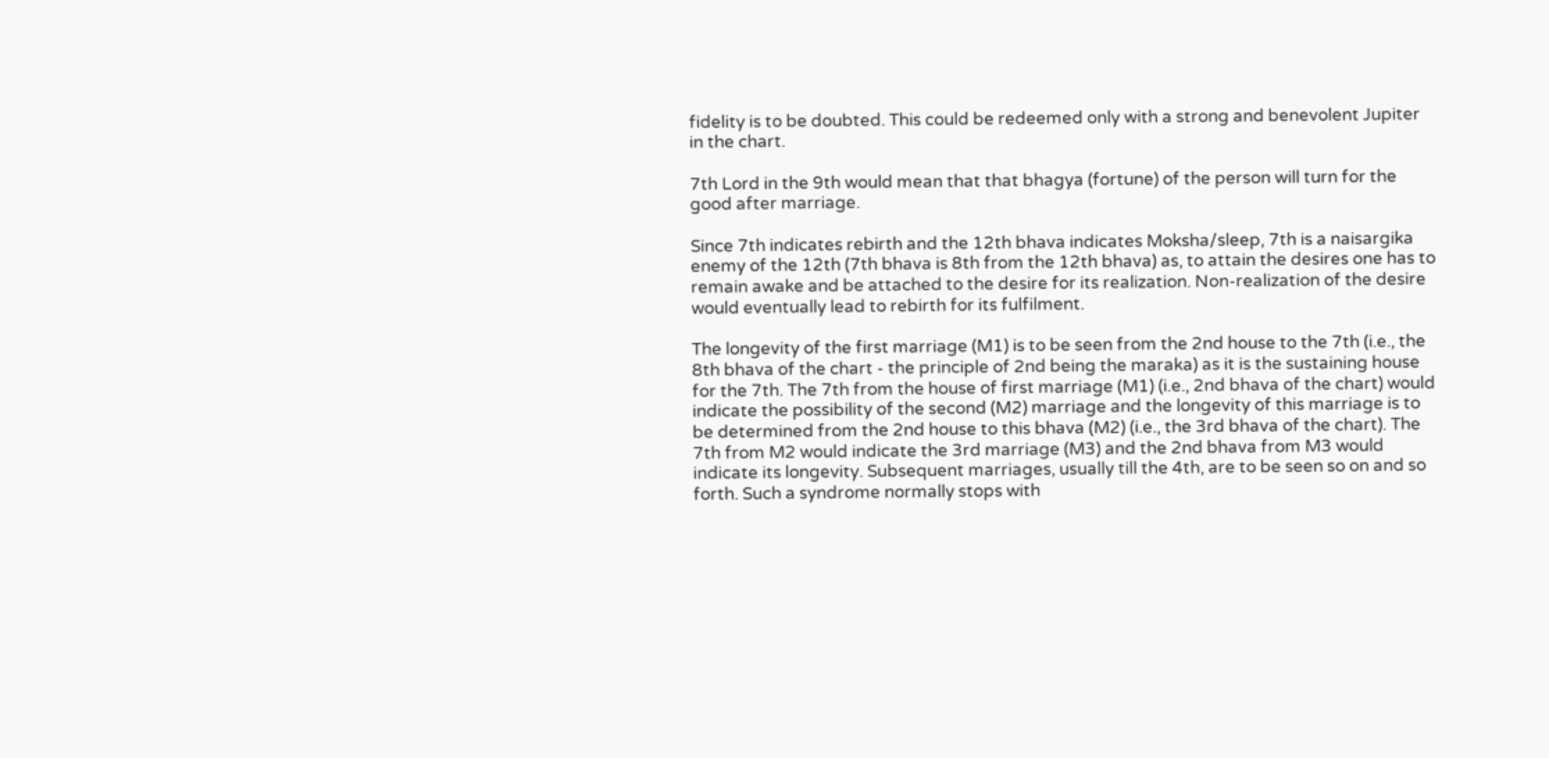fidelity is to be doubted. This could be redeemed only with a strong and benevolent Jupiter in the chart.

7th Lord in the 9th would mean that that bhagya (fortune) of the person will turn for the good after marriage.

Since 7th indicates rebirth and the 12th bhava indicates Moksha/sleep, 7th is a naisargika enemy of the 12th (7th bhava is 8th from the 12th bhava) as, to attain the desires one has to remain awake and be attached to the desire for its realization. Non-realization of the desire would eventually lead to rebirth for its fulfilment.

The longevity of the first marriage (M1) is to be seen from the 2nd house to the 7th (i.e., the 8th bhava of the chart - the principle of 2nd being the maraka) as it is the sustaining house for the 7th. The 7th from the house of first marriage (M1) (i.e., 2nd bhava of the chart) would indicate the possibility of the second (M2) marriage and the longevity of this marriage is to be determined from the 2nd house to this bhava (M2) (i.e., the 3rd bhava of the chart). The 7th from M2 would indicate the 3rd marriage (M3) and the 2nd bhava from M3 would indicate its longevity. Subsequent marriages, usually till the 4th, are to be seen so on and so forth. Such a syndrome normally stops with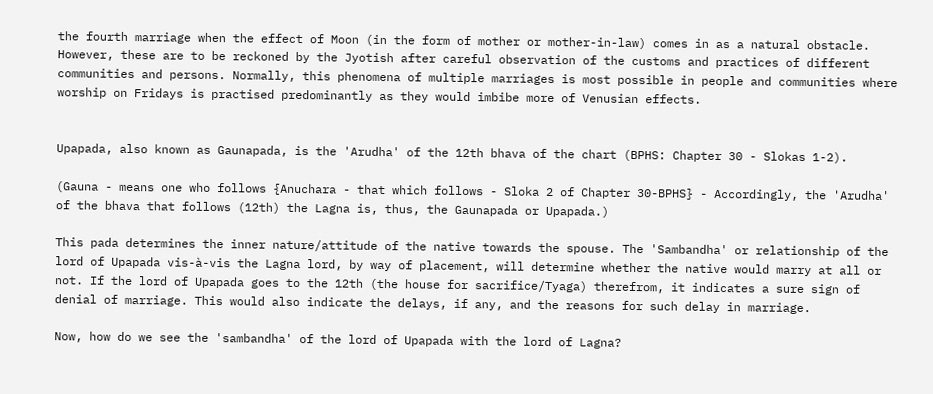the fourth marriage when the effect of Moon (in the form of mother or mother-in-law) comes in as a natural obstacle. However, these are to be reckoned by the Jyotish after careful observation of the customs and practices of different communities and persons. Normally, this phenomena of multiple marriages is most possible in people and communities where worship on Fridays is practised predominantly as they would imbibe more of Venusian effects.


Upapada, also known as Gaunapada, is the 'Arudha' of the 12th bhava of the chart (BPHS: Chapter 30 - Slokas 1-2).

(Gauna - means one who follows {Anuchara - that which follows - Sloka 2 of Chapter 30-BPHS} - Accordingly, the 'Arudha' of the bhava that follows (12th) the Lagna is, thus, the Gaunapada or Upapada.)

This pada determines the inner nature/attitude of the native towards the spouse. The 'Sambandha' or relationship of the lord of Upapada vis-à-vis the Lagna lord, by way of placement, will determine whether the native would marry at all or not. If the lord of Upapada goes to the 12th (the house for sacrifice/Tyaga) therefrom, it indicates a sure sign of denial of marriage. This would also indicate the delays, if any, and the reasons for such delay in marriage.

Now, how do we see the 'sambandha' of the lord of Upapada with the lord of Lagna?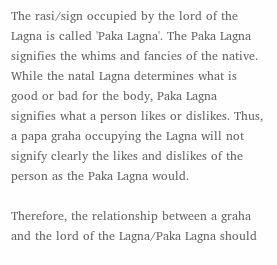The rasi/sign occupied by the lord of the Lagna is called 'Paka Lagna'. The Paka Lagna signifies the whims and fancies of the native. While the natal Lagna determines what is good or bad for the body, Paka Lagna signifies what a person likes or dislikes. Thus, a papa graha occupying the Lagna will not signify clearly the likes and dislikes of the person as the Paka Lagna would.

Therefore, the relationship between a graha and the lord of the Lagna/Paka Lagna should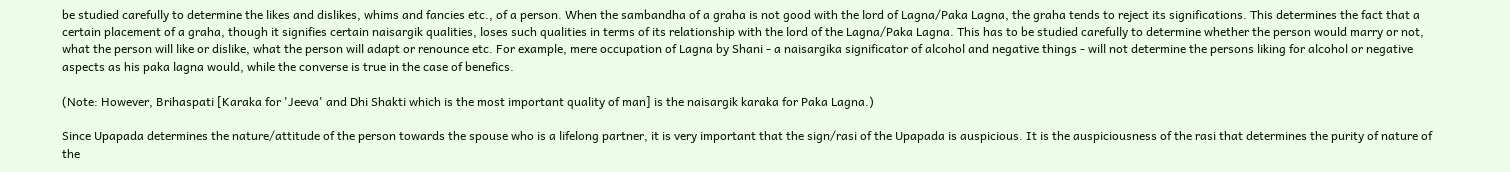be studied carefully to determine the likes and dislikes, whims and fancies etc., of a person. When the sambandha of a graha is not good with the lord of Lagna/Paka Lagna, the graha tends to reject its significations. This determines the fact that a certain placement of a graha, though it signifies certain naisargik qualities, loses such qualities in terms of its relationship with the lord of the Lagna/Paka Lagna. This has to be studied carefully to determine whether the person would marry or not, what the person will like or dislike, what the person will adapt or renounce etc. For example, mere occupation of Lagna by Shani - a naisargika significator of alcohol and negative things - will not determine the persons liking for alcohol or negative aspects as his paka lagna would, while the converse is true in the case of benefics.

(Note: However, Brihaspati [Karaka for 'Jeeva' and Dhi Shakti which is the most important quality of man] is the naisargik karaka for Paka Lagna.)

Since Upapada determines the nature/attitude of the person towards the spouse who is a lifelong partner, it is very important that the sign/rasi of the Upapada is auspicious. It is the auspiciousness of the rasi that determines the purity of nature of the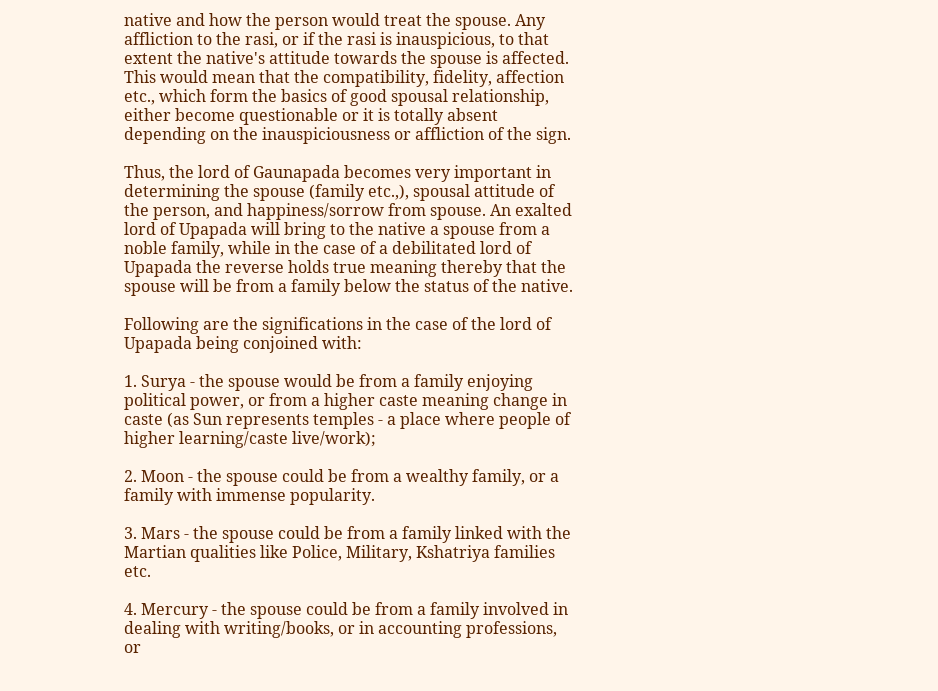native and how the person would treat the spouse. Any affliction to the rasi, or if the rasi is inauspicious, to that extent the native's attitude towards the spouse is affected. This would mean that the compatibility, fidelity, affection etc., which form the basics of good spousal relationship, either become questionable or it is totally absent depending on the inauspiciousness or affliction of the sign.

Thus, the lord of Gaunapada becomes very important in determining the spouse (family etc.,), spousal attitude of the person, and happiness/sorrow from spouse. An exalted lord of Upapada will bring to the native a spouse from a noble family, while in the case of a debilitated lord of Upapada the reverse holds true meaning thereby that the spouse will be from a family below the status of the native.

Following are the significations in the case of the lord of Upapada being conjoined with:

1. Surya - the spouse would be from a family enjoying political power, or from a higher caste meaning change in caste (as Sun represents temples - a place where people of higher learning/caste live/work);

2. Moon - the spouse could be from a wealthy family, or a family with immense popularity.

3. Mars - the spouse could be from a family linked with the Martian qualities like Police, Military, Kshatriya families etc.

4. Mercury - the spouse could be from a family involved in dealing with writing/books, or in accounting professions, or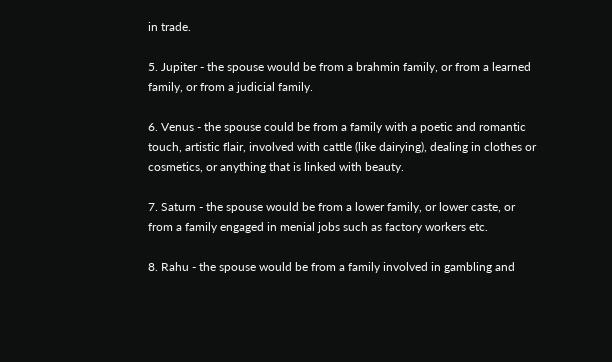in trade.

5. Jupiter - the spouse would be from a brahmin family, or from a learned family, or from a judicial family.

6. Venus - the spouse could be from a family with a poetic and romantic touch, artistic flair, involved with cattle (like dairying), dealing in clothes or cosmetics, or anything that is linked with beauty.

7. Saturn - the spouse would be from a lower family, or lower caste, or from a family engaged in menial jobs such as factory workers etc.

8. Rahu - the spouse would be from a family involved in gambling and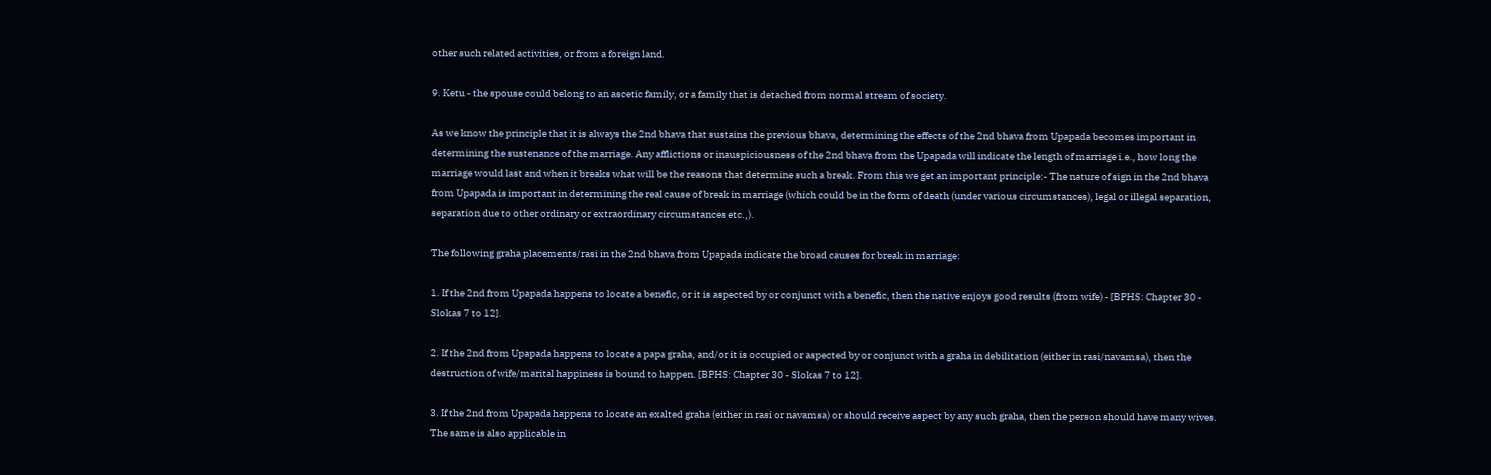other such related activities, or from a foreign land.

9. Ketu - the spouse could belong to an ascetic family, or a family that is detached from normal stream of society.

As we know the principle that it is always the 2nd bhava that sustains the previous bhava, determining the effects of the 2nd bhava from Upapada becomes important in determining the sustenance of the marriage. Any afflictions or inauspiciousness of the 2nd bhava from the Upapada will indicate the length of marriage i.e., how long the marriage would last and when it breaks what will be the reasons that determine such a break. From this we get an important principle:- The nature of sign in the 2nd bhava from Upapada is important in determining the real cause of break in marriage (which could be in the form of death (under various circumstances), legal or illegal separation, separation due to other ordinary or extraordinary circumstances etc.,).

The following graha placements/rasi in the 2nd bhava from Upapada indicate the broad causes for break in marriage:

1. If the 2nd from Upapada happens to locate a benefic, or it is aspected by or conjunct with a benefic, then the native enjoys good results (from wife) - [BPHS: Chapter 30 - Slokas 7 to 12].

2. If the 2nd from Upapada happens to locate a papa graha, and/or it is occupied or aspected by or conjunct with a graha in debilitation (either in rasi/navamsa), then the destruction of wife/marital happiness is bound to happen. [BPHS: Chapter 30 - Slokas 7 to 12].

3. If the 2nd from Upapada happens to locate an exalted graha (either in rasi or navamsa) or should receive aspect by any such graha, then the person should have many wives. The same is also applicable in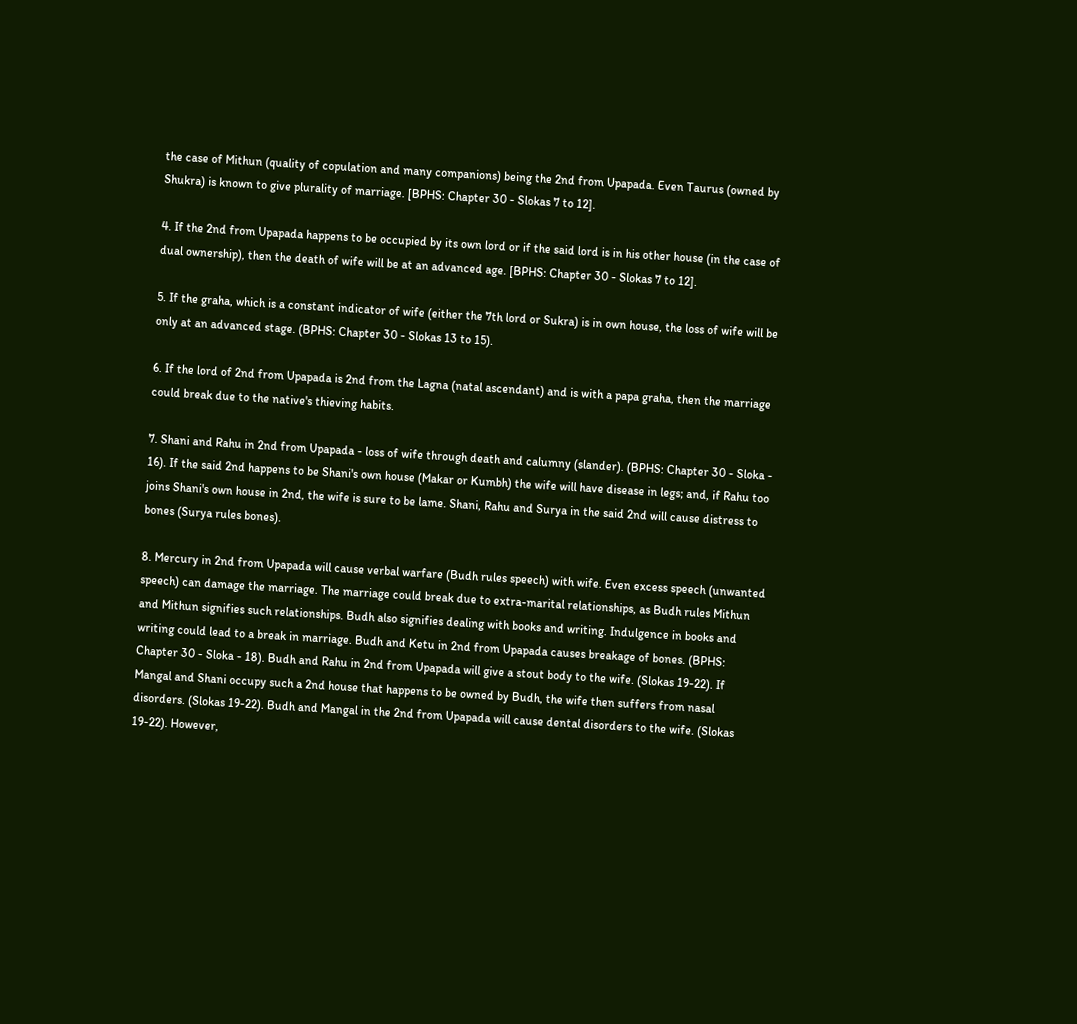the case of Mithun (quality of copulation and many companions) being the 2nd from Upapada. Even Taurus (owned by Shukra) is known to give plurality of marriage. [BPHS: Chapter 30 - Slokas 7 to 12].

4. If the 2nd from Upapada happens to be occupied by its own lord or if the said lord is in his other house (in the case of dual ownership), then the death of wife will be at an advanced age. [BPHS: Chapter 30 - Slokas 7 to 12].

5. If the graha, which is a constant indicator of wife (either the 7th lord or Sukra) is in own house, the loss of wife will be only at an advanced stage. (BPHS: Chapter 30 - Slokas 13 to 15).

6. If the lord of 2nd from Upapada is 2nd from the Lagna (natal ascendant) and is with a papa graha, then the marriage could break due to the native's thieving habits.

7. Shani and Rahu in 2nd from Upapada - loss of wife through death and calumny (slander). (BPHS: Chapter 30 - Sloka - 16). If the said 2nd happens to be Shani's own house (Makar or Kumbh) the wife will have disease in legs; and, if Rahu too joins Shani's own house in 2nd, the wife is sure to be lame. Shani, Rahu and Surya in the said 2nd will cause distress to bones (Surya rules bones).

8. Mercury in 2nd from Upapada will cause verbal warfare (Budh rules speech) with wife. Even excess speech (unwanted speech) can damage the marriage. The marriage could break due to extra-marital relationships, as Budh rules Mithun and Mithun signifies such relationships. Budh also signifies dealing with books and writing. Indulgence in books and writing could lead to a break in marriage. Budh and Ketu in 2nd from Upapada causes breakage of bones. (BPHS: Chapter 30 - Sloka - 18). Budh and Rahu in 2nd from Upapada will give a stout body to the wife. (Slokas 19-22). If Mangal and Shani occupy such a 2nd house that happens to be owned by Budh, the wife then suffers from nasal disorders. (Slokas 19-22). Budh and Mangal in the 2nd from Upapada will cause dental disorders to the wife. (Slokas 19-22). However,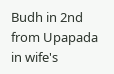Budh in 2nd from Upapada in wife's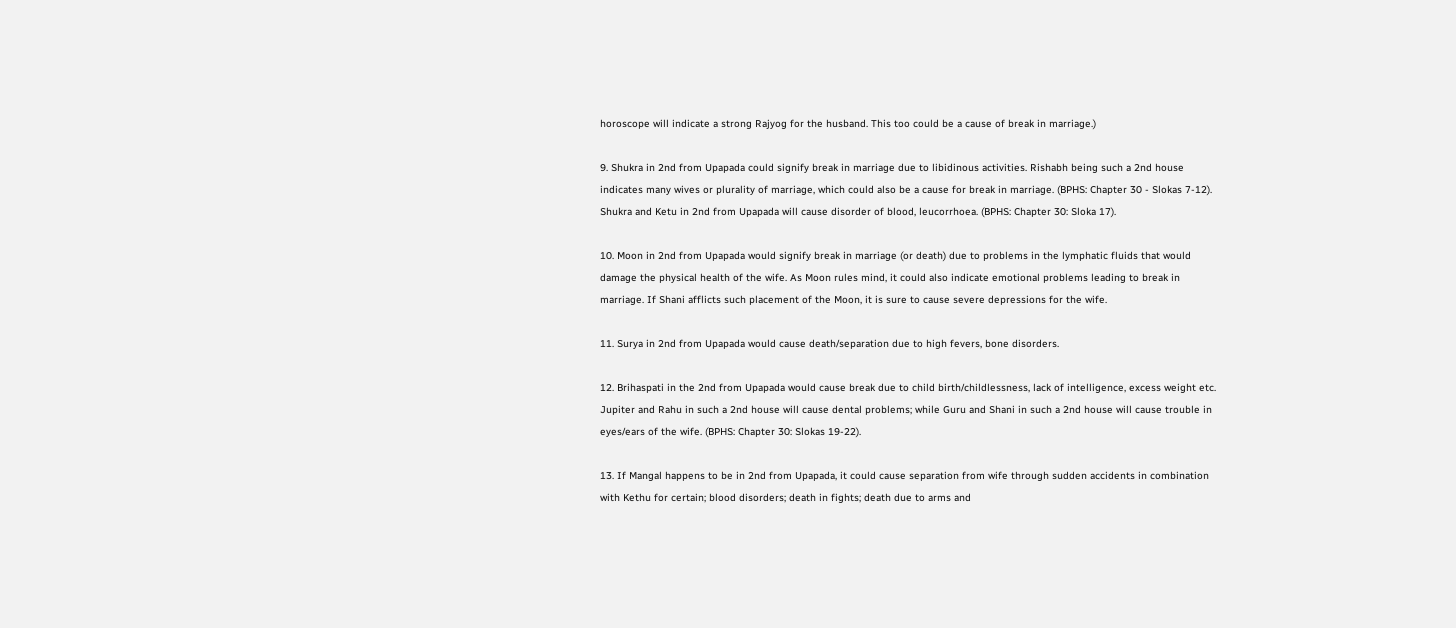horoscope will indicate a strong Rajyog for the husband. This too could be a cause of break in marriage.)

9. Shukra in 2nd from Upapada could signify break in marriage due to libidinous activities. Rishabh being such a 2nd house indicates many wives or plurality of marriage, which could also be a cause for break in marriage. (BPHS: Chapter 30 - Slokas 7-12). Shukra and Ketu in 2nd from Upapada will cause disorder of blood, leucorrhoea. (BPHS: Chapter 30: Sloka 17).

10. Moon in 2nd from Upapada would signify break in marriage (or death) due to problems in the lymphatic fluids that would damage the physical health of the wife. As Moon rules mind, it could also indicate emotional problems leading to break in marriage. If Shani afflicts such placement of the Moon, it is sure to cause severe depressions for the wife.

11. Surya in 2nd from Upapada would cause death/separation due to high fevers, bone disorders.

12. Brihaspati in the 2nd from Upapada would cause break due to child birth/childlessness, lack of intelligence, excess weight etc. Jupiter and Rahu in such a 2nd house will cause dental problems; while Guru and Shani in such a 2nd house will cause trouble in eyes/ears of the wife. (BPHS: Chapter 30: Slokas 19-22).

13. If Mangal happens to be in 2nd from Upapada, it could cause separation from wife through sudden accidents in combination with Kethu for certain; blood disorders; death in fights; death due to arms and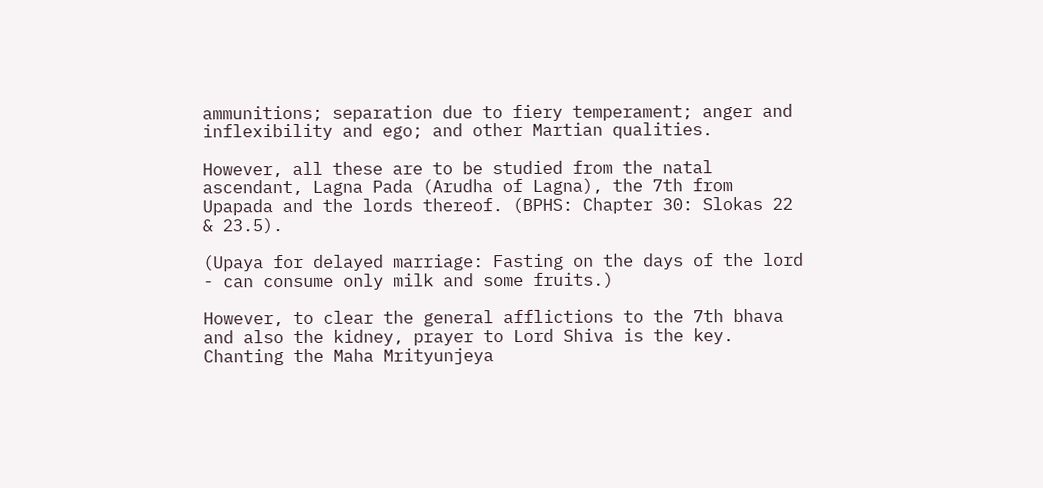ammunitions; separation due to fiery temperament; anger and inflexibility and ego; and other Martian qualities.

However, all these are to be studied from the natal ascendant, Lagna Pada (Arudha of Lagna), the 7th from Upapada and the lords thereof. (BPHS: Chapter 30: Slokas 22 & 23.5).

(Upaya for delayed marriage: Fasting on the days of the lord - can consume only milk and some fruits.)

However, to clear the general afflictions to the 7th bhava and also the kidney, prayer to Lord Shiva is the key. Chanting the Maha Mrityunjeya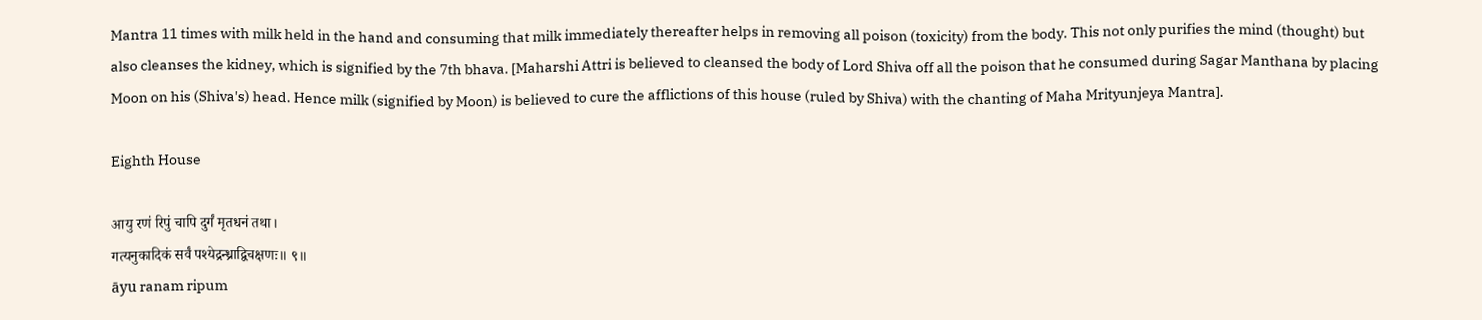Mantra 11 times with milk held in the hand and consuming that milk immediately thereafter helps in removing all poison (toxicity) from the body. This not only purifies the mind (thought) but also cleanses the kidney, which is signified by the 7th bhava. [Maharshi Attri is believed to cleansed the body of Lord Shiva off all the poison that he consumed during Sagar Manthana by placing Moon on his (Shiva's) head. Hence milk (signified by Moon) is believed to cure the afflictions of this house (ruled by Shiva) with the chanting of Maha Mrityunjeya Mantra].

Eighth House

आयु रणं रिपुं चापि दुर्गं मृतधनं तथा।
गत्यनुकादिकं सर्वं पश्येद्रन्ध्राद्विचक्षणः॥ ९॥
āyu ranam ripum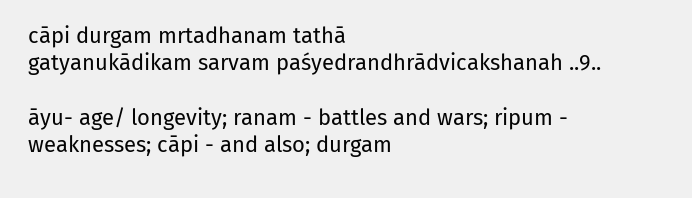cāpi durgam mrtadhanam tathā
gatyanukādikam sarvam paśyedrandhrādvicakshanah ..9..

āyu- age/ longevity; ranam - battles and wars; ripum - weaknesses; cāpi - and also; durgam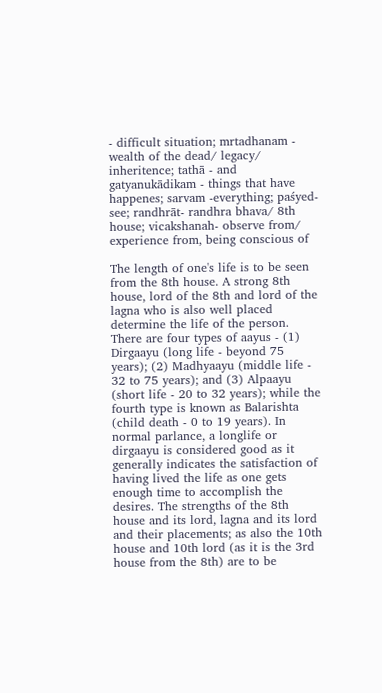- difficult situation; mrtadhanam - wealth of the dead/ legacy/ inheritence; tathā - and gatyanukādikam - things that have happenes; sarvam -everything; paśyed- see; randhrāt- randhra bhava/ 8th house; vicakshanah- observe from/ experience from, being conscious of

The length of one's life is to be seen from the 8th house. A strong 8th house, lord of the 8th and lord of the lagna who is also well placed determine the life of the person. There are four types of aayus - (1) Dirgaayu (long life - beyond 75 years); (2) Madhyaayu (middle life - 32 to 75 years); and (3) Alpaayu (short life - 20 to 32 years); while the fourth type is known as Balarishta (child death - 0 to 19 years). In normal parlance, a longlife or dirgaayu is considered good as it generally indicates the satisfaction of having lived the life as one gets enough time to accomplish the desires. The strengths of the 8th house and its lord, lagna and its lord and their placements; as also the 10th house and 10th lord (as it is the 3rd house from the 8th) are to be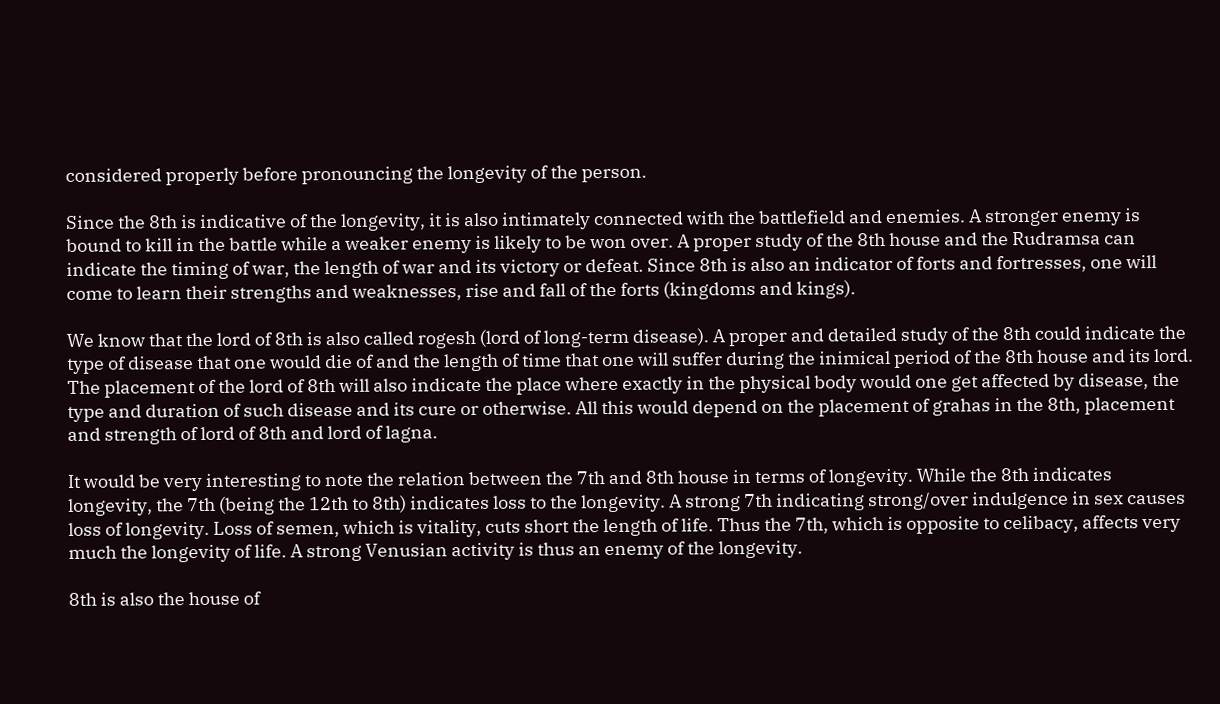considered properly before pronouncing the longevity of the person.

Since the 8th is indicative of the longevity, it is also intimately connected with the battlefield and enemies. A stronger enemy is bound to kill in the battle while a weaker enemy is likely to be won over. A proper study of the 8th house and the Rudramsa can indicate the timing of war, the length of war and its victory or defeat. Since 8th is also an indicator of forts and fortresses, one will come to learn their strengths and weaknesses, rise and fall of the forts (kingdoms and kings).

We know that the lord of 8th is also called rogesh (lord of long-term disease). A proper and detailed study of the 8th could indicate the type of disease that one would die of and the length of time that one will suffer during the inimical period of the 8th house and its lord. The placement of the lord of 8th will also indicate the place where exactly in the physical body would one get affected by disease, the type and duration of such disease and its cure or otherwise. All this would depend on the placement of grahas in the 8th, placement and strength of lord of 8th and lord of lagna.

It would be very interesting to note the relation between the 7th and 8th house in terms of longevity. While the 8th indicates longevity, the 7th (being the 12th to 8th) indicates loss to the longevity. A strong 7th indicating strong/over indulgence in sex causes loss of longevity. Loss of semen, which is vitality, cuts short the length of life. Thus the 7th, which is opposite to celibacy, affects very much the longevity of life. A strong Venusian activity is thus an enemy of the longevity.

8th is also the house of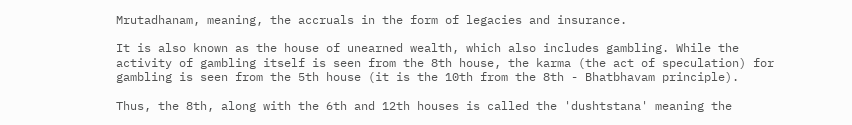Mrutadhanam, meaning, the accruals in the form of legacies and insurance.

It is also known as the house of unearned wealth, which also includes gambling. While the activity of gambling itself is seen from the 8th house, the karma (the act of speculation) for gambling is seen from the 5th house (it is the 10th from the 8th - Bhatbhavam principle).

Thus, the 8th, along with the 6th and 12th houses is called the 'dushtstana' meaning the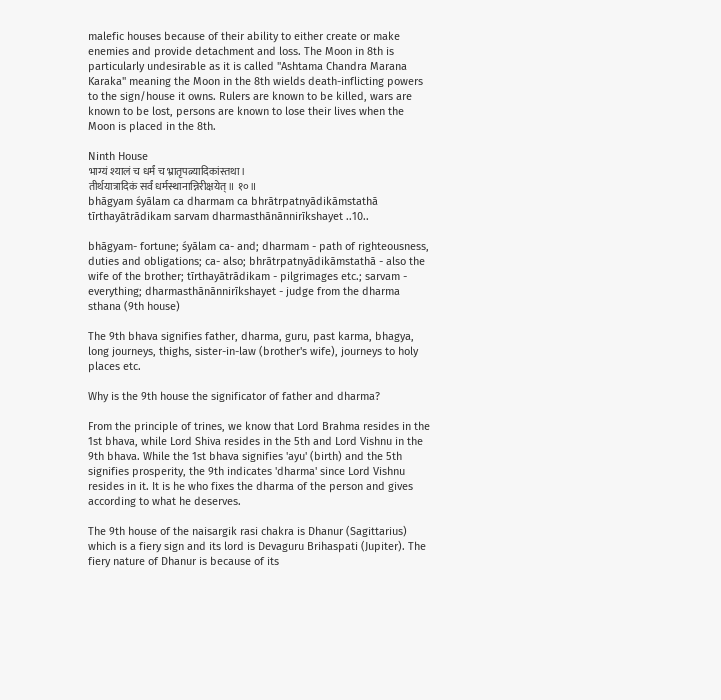malefic houses because of their ability to either create or make enemies and provide detachment and loss. The Moon in 8th is particularly undesirable as it is called "Ashtama Chandra Marana Karaka" meaning the Moon in the 8th wields death-inflicting powers to the sign/house it owns. Rulers are known to be killed, wars are known to be lost, persons are known to lose their lives when the Moon is placed in the 8th.

Ninth House
भाग्यं श्यालं च धर्मं च भ्रातृपत्न्यादिकांस्तथा।
तीर्थयात्रादिकं सर्वं धर्मस्थानान्निरीक्षयेत्‌॥ १०॥
bhāgyam śyālam ca dharmam ca bhrātrpatnyādikāmstathā
tīrthayātrādikam sarvam dharmasthānānnirīkshayet ..10..

bhāgyam- fortune; śyālam ca- and; dharmam - path of righteousness, duties and obligations; ca- also; bhrātrpatnyādikāmstathā - also the wife of the brother; tīrthayātrādikam - pilgrimages etc.; sarvam - everything; dharmasthānānnirīkshayet - judge from the dharma sthana (9th house)

The 9th bhava signifies father, dharma, guru, past karma, bhagya, long journeys, thighs, sister-in-law (brother's wife), journeys to holy places etc.

Why is the 9th house the significator of father and dharma?

From the principle of trines, we know that Lord Brahma resides in the 1st bhava, while Lord Shiva resides in the 5th and Lord Vishnu in the 9th bhava. While the 1st bhava signifies 'ayu' (birth) and the 5th signifies prosperity, the 9th indicates 'dharma' since Lord Vishnu resides in it. It is he who fixes the dharma of the person and gives according to what he deserves.

The 9th house of the naisargik rasi chakra is Dhanur (Sagittarius) which is a fiery sign and its lord is Devaguru Brihaspati (Jupiter). The fiery nature of Dhanur is because of its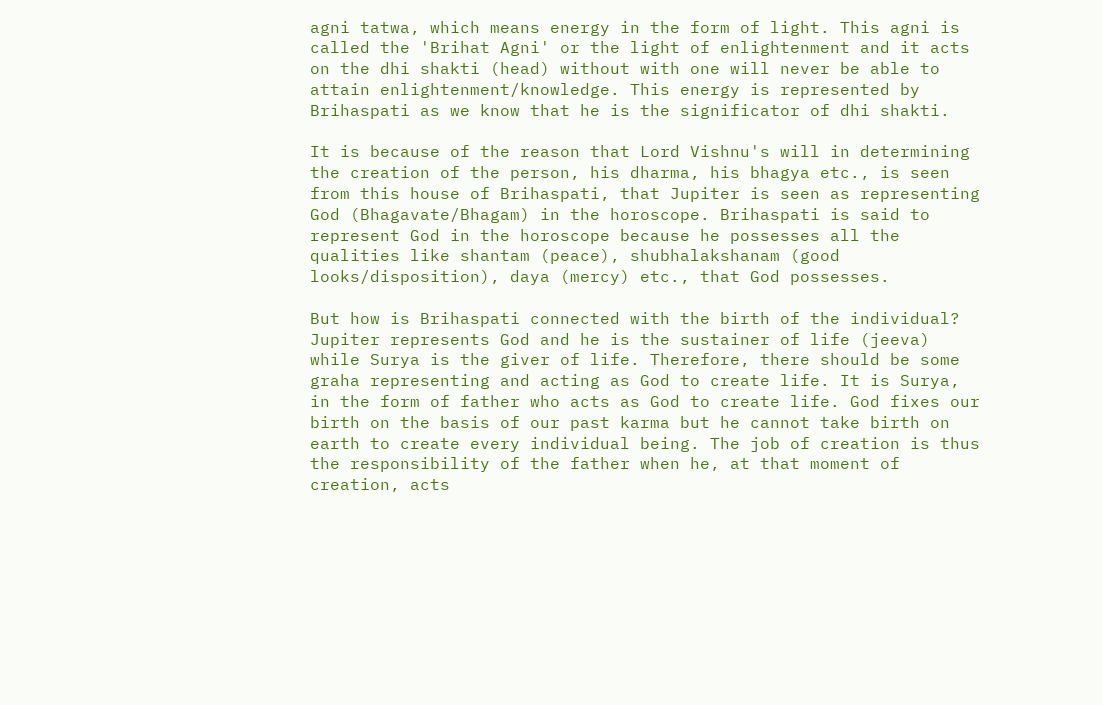agni tatwa, which means energy in the form of light. This agni is called the 'Brihat Agni' or the light of enlightenment and it acts on the dhi shakti (head) without with one will never be able to attain enlightenment/knowledge. This energy is represented by Brihaspati as we know that he is the significator of dhi shakti.

It is because of the reason that Lord Vishnu's will in determining the creation of the person, his dharma, his bhagya etc., is seen from this house of Brihaspati, that Jupiter is seen as representing God (Bhagavate/Bhagam) in the horoscope. Brihaspati is said to represent God in the horoscope because he possesses all the qualities like shantam (peace), shubhalakshanam (good looks/disposition), daya (mercy) etc., that God possesses.

But how is Brihaspati connected with the birth of the individual? Jupiter represents God and he is the sustainer of life (jeeva) while Surya is the giver of life. Therefore, there should be some graha representing and acting as God to create life. It is Surya, in the form of father who acts as God to create life. God fixes our birth on the basis of our past karma but he cannot take birth on earth to create every individual being. The job of creation is thus the responsibility of the father when he, at that moment of creation, acts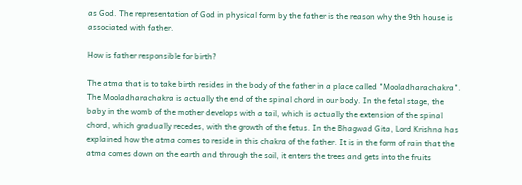as God. The representation of God in physical form by the father is the reason why the 9th house is associated with father.

How is father responsible for birth?

The atma that is to take birth resides in the body of the father in a place called "Mooladharachakra". The Mooladharachakra is actually the end of the spinal chord in our body. In the fetal stage, the baby in the womb of the mother develops with a tail, which is actually the extension of the spinal chord, which gradually recedes, with the growth of the fetus. In the Bhagwad Gita, Lord Krishna has explained how the atma comes to reside in this chakra of the father. It is in the form of rain that the atma comes down on the earth and through the soil, it enters the trees and gets into the fruits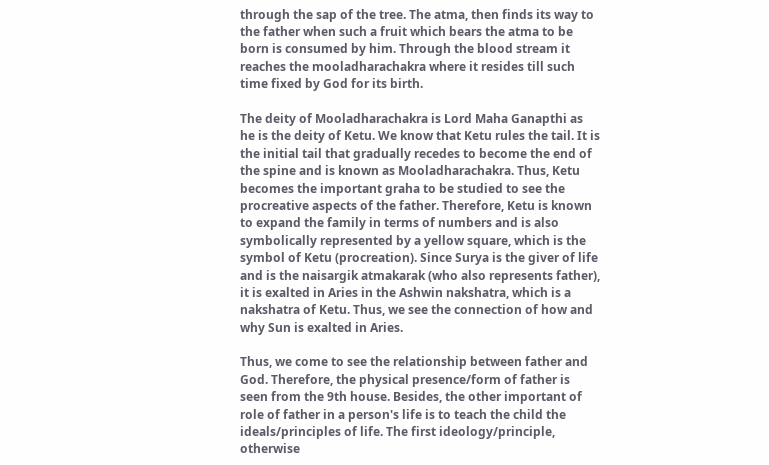through the sap of the tree. The atma, then finds its way to the father when such a fruit which bears the atma to be born is consumed by him. Through the blood stream it reaches the mooladharachakra where it resides till such time fixed by God for its birth.

The deity of Mooladharachakra is Lord Maha Ganapthi as he is the deity of Ketu. We know that Ketu rules the tail. It is the initial tail that gradually recedes to become the end of the spine and is known as Mooladharachakra. Thus, Ketu becomes the important graha to be studied to see the procreative aspects of the father. Therefore, Ketu is known to expand the family in terms of numbers and is also symbolically represented by a yellow square, which is the symbol of Ketu (procreation). Since Surya is the giver of life and is the naisargik atmakarak (who also represents father), it is exalted in Aries in the Ashwin nakshatra, which is a nakshatra of Ketu. Thus, we see the connection of how and why Sun is exalted in Aries.

Thus, we come to see the relationship between father and God. Therefore, the physical presence/form of father is seen from the 9th house. Besides, the other important of role of father in a person's life is to teach the child the ideals/principles of life. The first ideology/principle, otherwise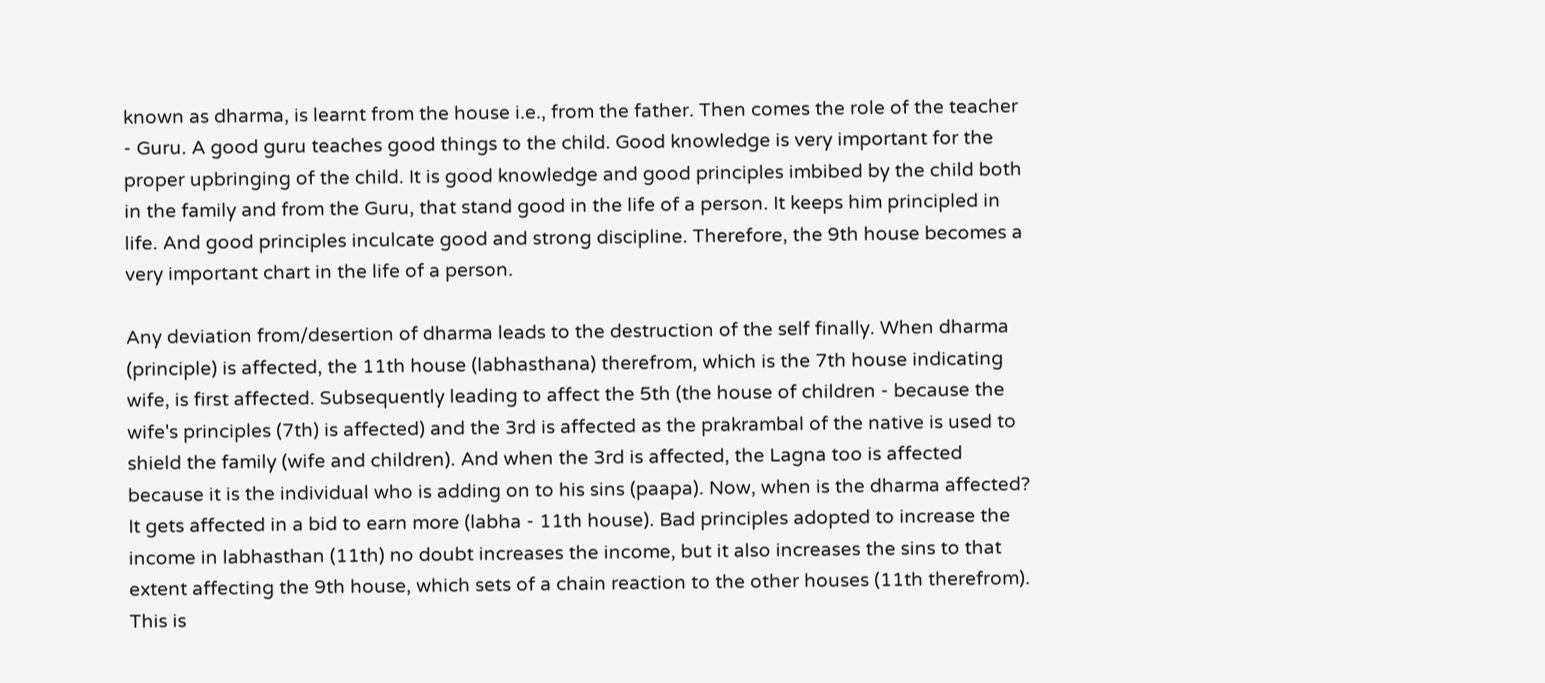known as dharma, is learnt from the house i.e., from the father. Then comes the role of the teacher - Guru. A good guru teaches good things to the child. Good knowledge is very important for the proper upbringing of the child. It is good knowledge and good principles imbibed by the child both in the family and from the Guru, that stand good in the life of a person. It keeps him principled in life. And good principles inculcate good and strong discipline. Therefore, the 9th house becomes a very important chart in the life of a person.

Any deviation from/desertion of dharma leads to the destruction of the self finally. When dharma (principle) is affected, the 11th house (labhasthana) therefrom, which is the 7th house indicating wife, is first affected. Subsequently leading to affect the 5th (the house of children - because the wife's principles (7th) is affected) and the 3rd is affected as the prakrambal of the native is used to shield the family (wife and children). And when the 3rd is affected, the Lagna too is affected because it is the individual who is adding on to his sins (paapa). Now, when is the dharma affected? It gets affected in a bid to earn more (labha - 11th house). Bad principles adopted to increase the income in labhasthan (11th) no doubt increases the income, but it also increases the sins to that extent affecting the 9th house, which sets of a chain reaction to the other houses (11th therefrom). This is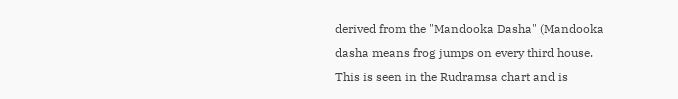derived from the "Mandooka Dasha" (Mandooka dasha means frog jumps on every third house. This is seen in the Rudramsa chart and is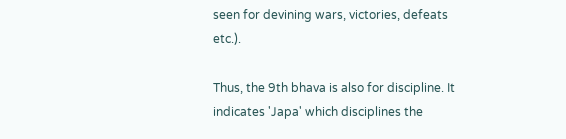seen for devining wars, victories, defeats etc.).

Thus, the 9th bhava is also for discipline. It indicates 'Japa' which disciplines the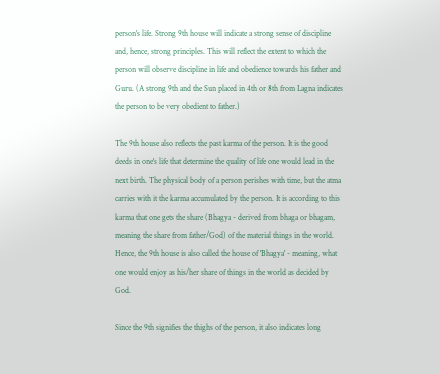person's life. Strong 9th house will indicate a strong sense of discipline and, hence, strong principles. This will reflect the extent to which the person will observe discipline in life and obedience towards his father and Guru. (A strong 9th and the Sun placed in 4th or 8th from Lagna indicates the person to be very obedient to father.)

The 9th house also reflects the past karma of the person. It is the good deeds in one's life that determine the quality of life one would lead in the next birth. The physical body of a person perishes with time, but the atma carries with it the karma accumulated by the person. It is according to this karma that one gets the share (Bhagya - derived from bhaga or bhagam, meaning the share from father/God) of the material things in the world. Hence, the 9th house is also called the house of 'Bhagya' - meaning, what one would enjoy as his/her share of things in the world as decided by God.

Since the 9th signifies the thighs of the person, it also indicates long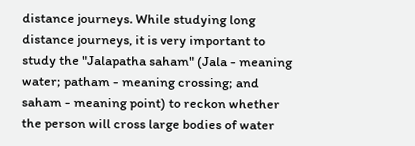distance journeys. While studying long distance journeys, it is very important to study the "Jalapatha saham" (Jala - meaning water; patham - meaning crossing; and saham - meaning point) to reckon whether the person will cross large bodies of water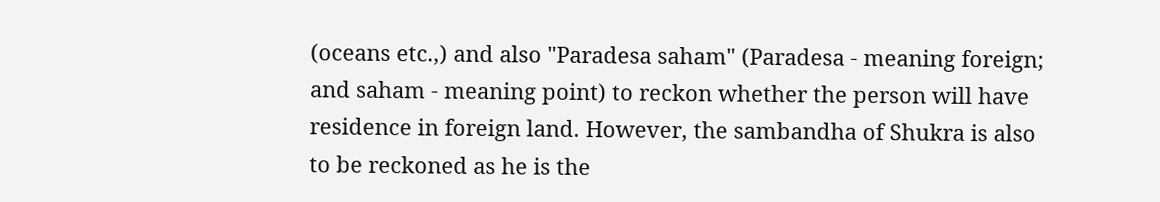(oceans etc.,) and also "Paradesa saham" (Paradesa - meaning foreign; and saham - meaning point) to reckon whether the person will have residence in foreign land. However, the sambandha of Shukra is also to be reckoned as he is the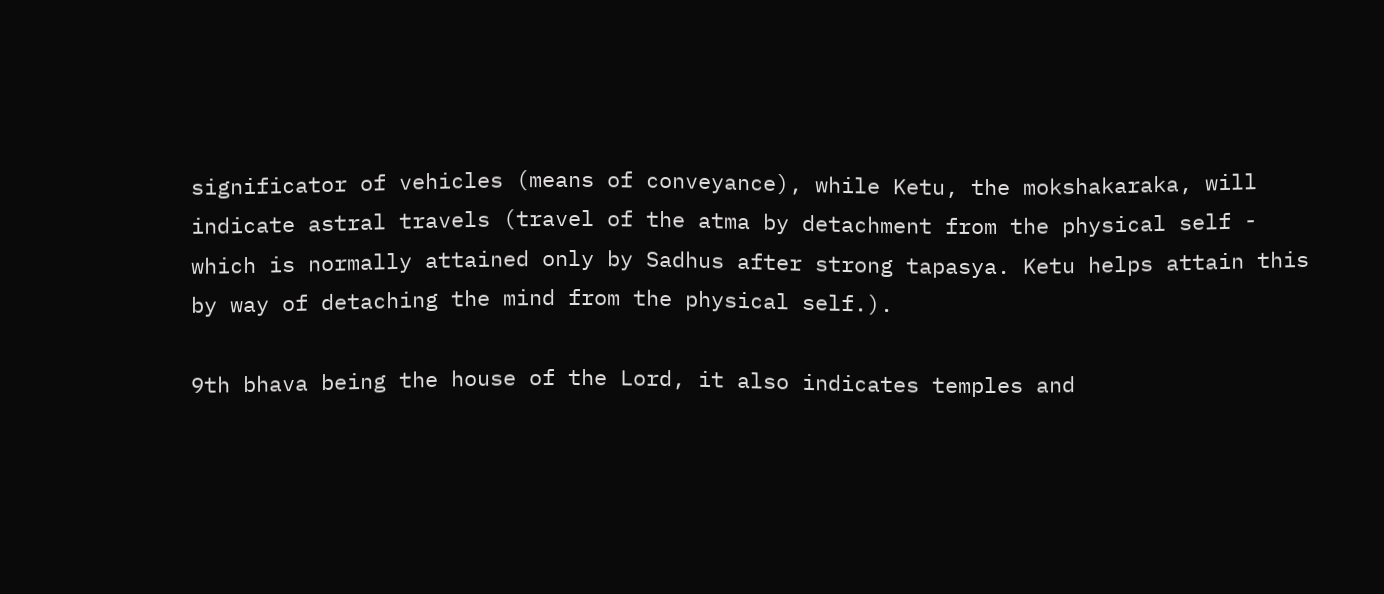significator of vehicles (means of conveyance), while Ketu, the mokshakaraka, will indicate astral travels (travel of the atma by detachment from the physical self - which is normally attained only by Sadhus after strong tapasya. Ketu helps attain this by way of detaching the mind from the physical self.).

9th bhava being the house of the Lord, it also indicates temples and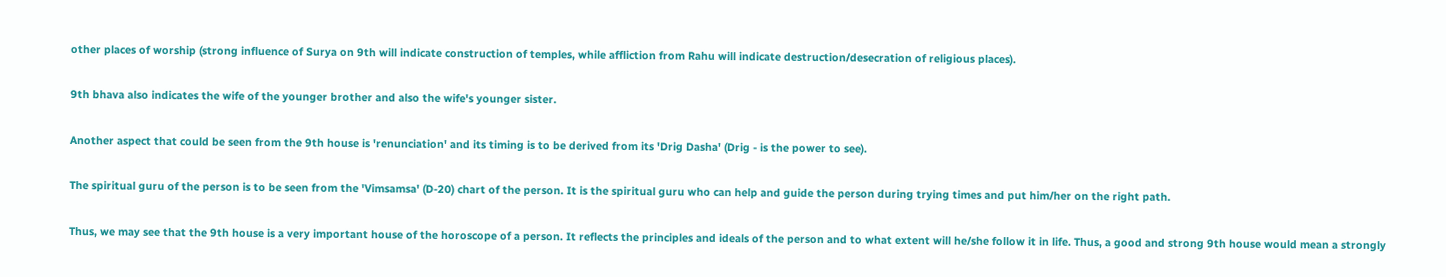other places of worship (strong influence of Surya on 9th will indicate construction of temples, while affliction from Rahu will indicate destruction/desecration of religious places).

9th bhava also indicates the wife of the younger brother and also the wife's younger sister.

Another aspect that could be seen from the 9th house is 'renunciation' and its timing is to be derived from its 'Drig Dasha' (Drig - is the power to see).

The spiritual guru of the person is to be seen from the 'Vimsamsa' (D-20) chart of the person. It is the spiritual guru who can help and guide the person during trying times and put him/her on the right path.

Thus, we may see that the 9th house is a very important house of the horoscope of a person. It reflects the principles and ideals of the person and to what extent will he/she follow it in life. Thus, a good and strong 9th house would mean a strongly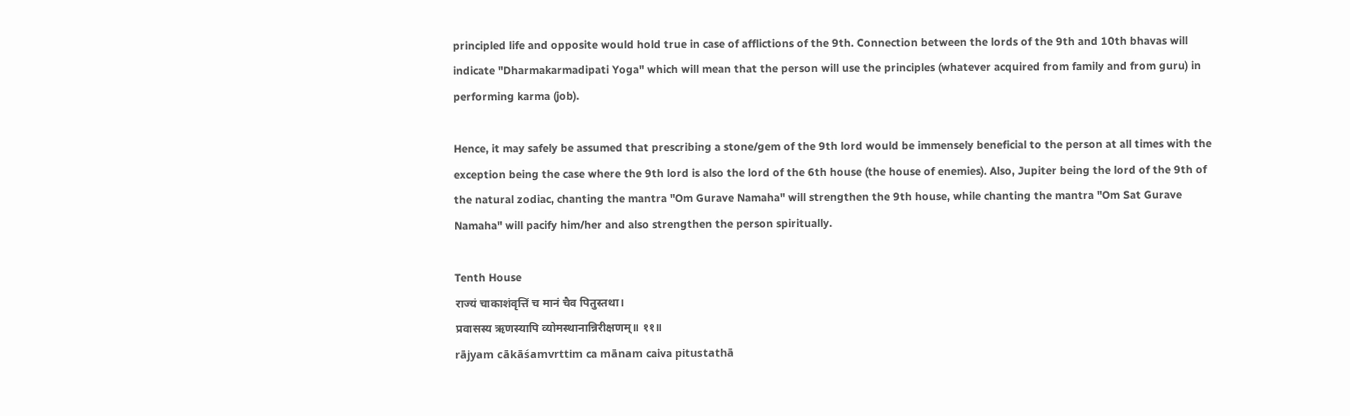principled life and opposite would hold true in case of afflictions of the 9th. Connection between the lords of the 9th and 10th bhavas will indicate "Dharmakarmadipati Yoga" which will mean that the person will use the principles (whatever acquired from family and from guru) in performing karma (job).

Hence, it may safely be assumed that prescribing a stone/gem of the 9th lord would be immensely beneficial to the person at all times with the exception being the case where the 9th lord is also the lord of the 6th house (the house of enemies). Also, Jupiter being the lord of the 9th of the natural zodiac, chanting the mantra "Om Gurave Namaha" will strengthen the 9th house, while chanting the mantra "Om Sat Gurave Namaha" will pacify him/her and also strengthen the person spiritually.

Tenth House
राज्यं चाकाशंवृत्तिं च मानं चैव पितुस्तथा।
प्रवासस्य ऋणस्यापि व्योमस्थानान्निरीक्षणम्‌॥ ११॥
rājyam cākāśamvrttim ca mānam caiva pitustathā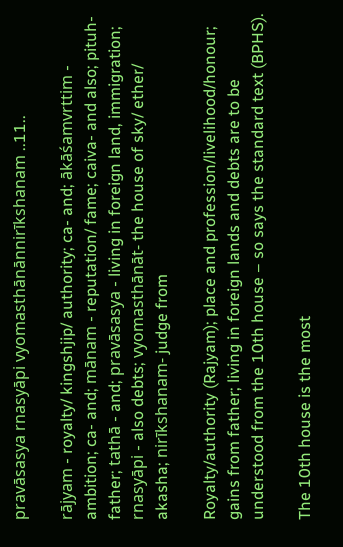pravāsasya rnasyāpi vyomasthānānnirīkshanam ..11..

rājyam - royalty/ kingshjip/ authority; ca- and; ākāśamvrttim - ambition; ca- and; mānam - reputation/ fame; caiva- and also; pituh- father; tathā - and; pravāsasya - living in foreign land, immigration; rnasyāpi - also debts; vyomasthānāt- the house of sky/ ether/ akasha; nirīkshanam- judge from

Royalty/authority (Rajyam); place and profession/livelihood/honour; gains from father; living in foreign lands and debts are to be understood from the 10th house – so says the standard text (BPHS).

The 10th house is the most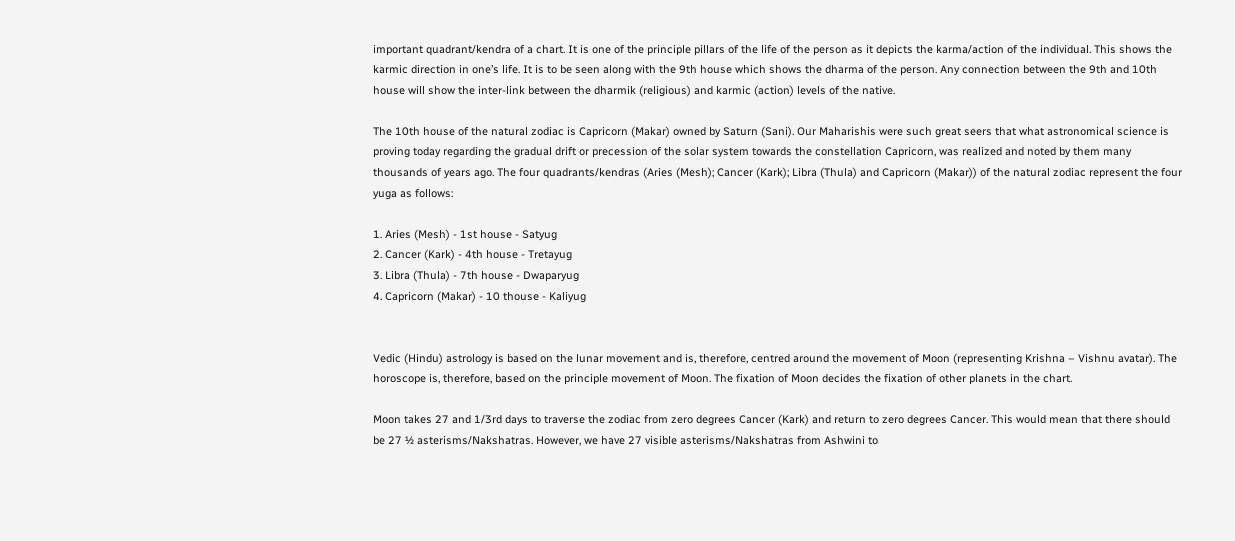important quadrant/kendra of a chart. It is one of the principle pillars of the life of the person as it depicts the karma/action of the individual. This shows the karmic direction in one’s life. It is to be seen along with the 9th house which shows the dharma of the person. Any connection between the 9th and 10th house will show the inter-link between the dharmik (religious) and karmic (action) levels of the native.

The 10th house of the natural zodiac is Capricorn (Makar) owned by Saturn (Sani). Our Maharishis were such great seers that what astronomical science is proving today regarding the gradual drift or precession of the solar system towards the constellation Capricorn, was realized and noted by them many thousands of years ago. The four quadrants/kendras (Aries (Mesh); Cancer (Kark); Libra (Thula) and Capricorn (Makar)) of the natural zodiac represent the four yuga as follows:

1. Aries (Mesh) - 1st house - Satyug
2. Cancer (Kark) - 4th house - Tretayug
3. Libra (Thula) - 7th house - Dwaparyug
4. Capricorn (Makar) - 10 thouse - Kaliyug


Vedic (Hindu) astrology is based on the lunar movement and is, therefore, centred around the movement of Moon (representing Krishna – Vishnu avatar). The horoscope is, therefore, based on the principle movement of Moon. The fixation of Moon decides the fixation of other planets in the chart.

Moon takes 27 and 1/3rd days to traverse the zodiac from zero degrees Cancer (Kark) and return to zero degrees Cancer. This would mean that there should be 27 ½ asterisms/Nakshatras. However, we have 27 visible asterisms/Nakshatras from Ashwini to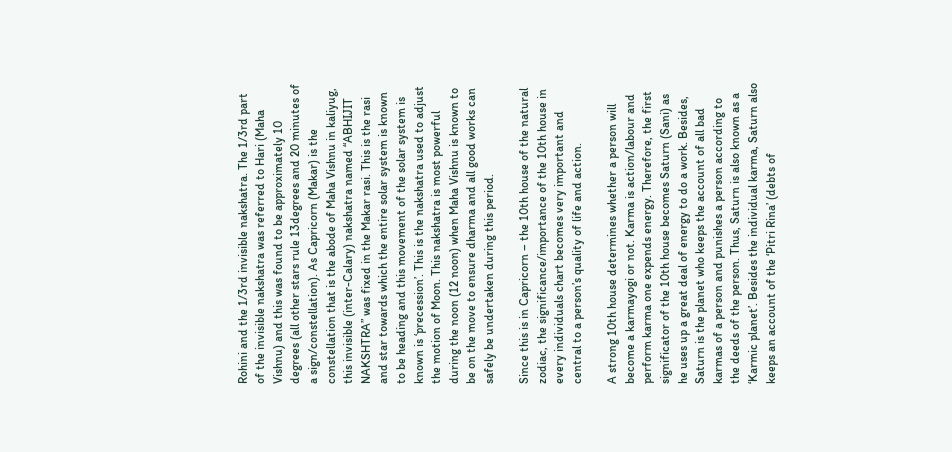Rohini and the 1/3rd invisible nakshatra. The 1/3rd part of the invisible nakshatra was referred to Hari (Maha Vishnu) and this was found to be approximately 10 degrees (all other stars rule 13degrees and 20 minutes of a sign/constellation). As Capricorn (Makar) is the constellation that is the abode of Maha Vishnu in kaliyug, this invisible (inter-Calary) nakshatra named “ABHIJIT NAKSHTRA” was fixed in the Makar rasi. This is the rasi and star towards which the entire solar system is known to be heading and this movement of the solar system is known is ‘precession’. This is the nakshatra used to adjust the motion of Moon. This nakshatra is most powerful during the noon (12 noon) when Maha Vishnu is known to be on the move to ensure dharma and all good works can safely be undertaken during this period.

Since this is in Capricorn – the 10th house of the natural zodiac, the significance/importance of the 10th house in every individuals chart becomes very important and central to a person’s quality of life and action.

A strong 10th house determines whether a person will become a karmayogi or not. Karma is action/labour and perform karma one expends energy. Therefore, the first significator of the 10th house becomes Saturn (Sani) as he uses up a great deal of energy to do a work. Besides, Saturn is the planet who keeps the account of all bad karmas of a person and punishes a person according to the deeds of the person. Thus, Saturn is also known as a ‘Karmic planet’. Besides the individual karma, Saturn also keeps an account of the ‘Pitri Rina’ (debts of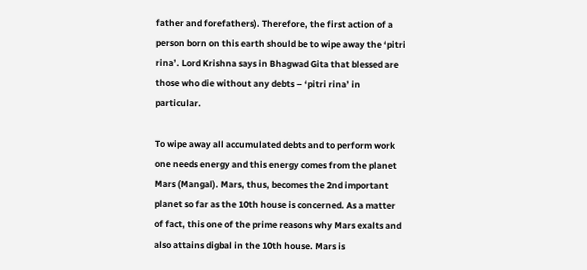father and forefathers). Therefore, the first action of a person born on this earth should be to wipe away the ‘pitri rina’. Lord Krishna says in Bhagwad Gita that blessed are those who die without any debts – ‘pitri rina’ in particular.

To wipe away all accumulated debts and to perform work one needs energy and this energy comes from the planet Mars (Mangal). Mars, thus, becomes the 2nd important planet so far as the 10th house is concerned. As a matter of fact, this one of the prime reasons why Mars exalts and also attains digbal in the 10th house. Mars is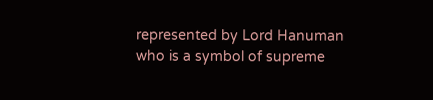represented by Lord Hanuman who is a symbol of supreme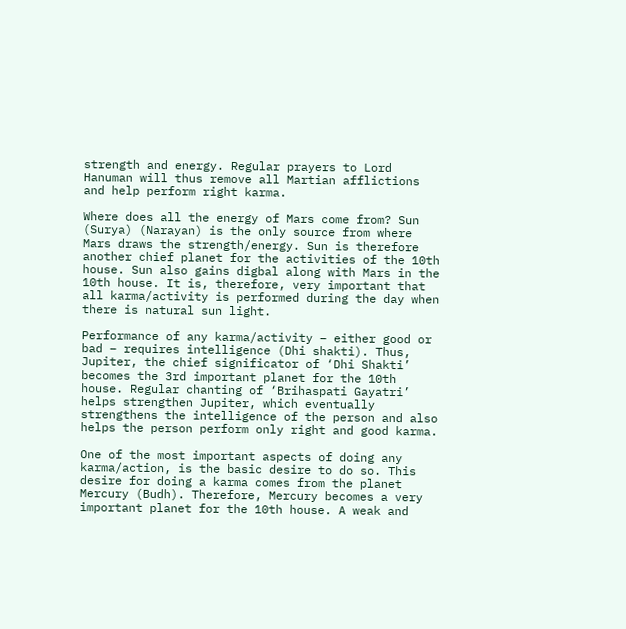strength and energy. Regular prayers to Lord Hanuman will thus remove all Martian afflictions and help perform right karma.

Where does all the energy of Mars come from? Sun (Surya) (Narayan) is the only source from where Mars draws the strength/energy. Sun is therefore another chief planet for the activities of the 10th house. Sun also gains digbal along with Mars in the 10th house. It is, therefore, very important that all karma/activity is performed during the day when there is natural sun light.

Performance of any karma/activity – either good or bad – requires intelligence (Dhi shakti). Thus, Jupiter, the chief significator of ‘Dhi Shakti’ becomes the 3rd important planet for the 10th house. Regular chanting of ‘Brihaspati Gayatri’ helps strengthen Jupiter, which eventually strengthens the intelligence of the person and also helps the person perform only right and good karma.

One of the most important aspects of doing any karma/action, is the basic desire to do so. This desire for doing a karma comes from the planet Mercury (Budh). Therefore, Mercury becomes a very important planet for the 10th house. A weak and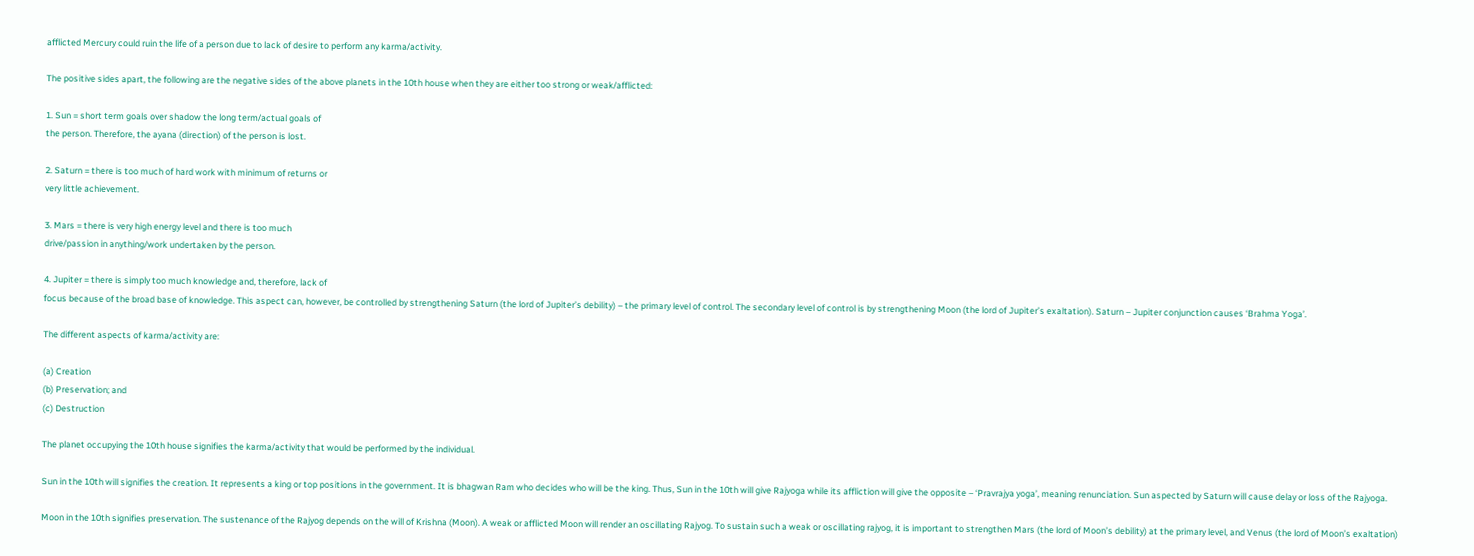afflicted Mercury could ruin the life of a person due to lack of desire to perform any karma/activity.

The positive sides apart, the following are the negative sides of the above planets in the 10th house when they are either too strong or weak/afflicted:

1. Sun = short term goals over shadow the long term/actual goals of
the person. Therefore, the ayana (direction) of the person is lost.

2. Saturn = there is too much of hard work with minimum of returns or
very little achievement.

3. Mars = there is very high energy level and there is too much
drive/passion in anything/work undertaken by the person.

4. Jupiter = there is simply too much knowledge and, therefore, lack of
focus because of the broad base of knowledge. This aspect can, however, be controlled by strengthening Saturn (the lord of Jupiter’s debility) – the primary level of control. The secondary level of control is by strengthening Moon (the lord of Jupiter’s exaltation). Saturn – Jupiter conjunction causes ‘Brahma Yoga’.

The different aspects of karma/activity are:

(a) Creation
(b) Preservation; and
(c) Destruction

The planet occupying the 10th house signifies the karma/activity that would be performed by the individual.

Sun in the 10th will signifies the creation. It represents a king or top positions in the government. It is bhagwan Ram who decides who will be the king. Thus, Sun in the 10th will give Rajyoga while its affliction will give the opposite – ‘Pravrajya yoga’, meaning renunciation. Sun aspected by Saturn will cause delay or loss of the Rajyoga.

Moon in the 10th signifies preservation. The sustenance of the Rajyog depends on the will of Krishna (Moon). A weak or afflicted Moon will render an oscillating Rajyog. To sustain such a weak or oscillating rajyog, it is important to strengthen Mars (the lord of Moon’s debility) at the primary level, and Venus (the lord of Moon’s exaltation)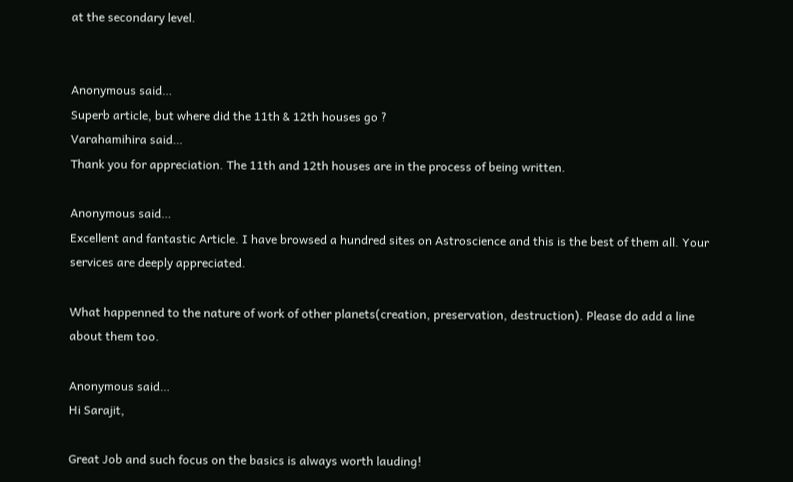at the secondary level.


Anonymous said…
Superb article, but where did the 11th & 12th houses go ?
Varahamihira said…
Thank you for appreciation. The 11th and 12th houses are in the process of being written.

Anonymous said…
Excellent and fantastic Article. I have browsed a hundred sites on Astroscience and this is the best of them all. Your services are deeply appreciated.

What happenned to the nature of work of other planets(creation, preservation, destruction). Please do add a line about them too.

Anonymous said…
Hi Sarajit,

Great Job and such focus on the basics is always worth lauding!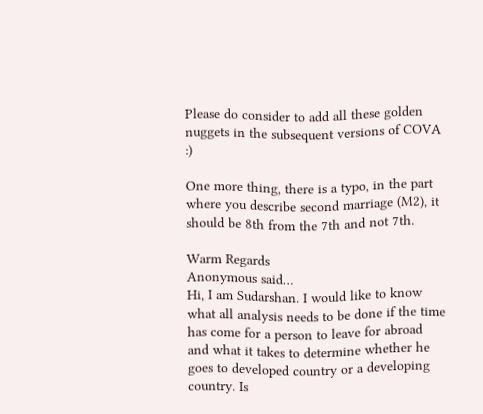Please do consider to add all these golden nuggets in the subsequent versions of COVA :)

One more thing, there is a typo, in the part where you describe second marriage (M2), it should be 8th from the 7th and not 7th.

Warm Regards
Anonymous said…
Hi, I am Sudarshan. I would like to know what all analysis needs to be done if the time has come for a person to leave for abroad and what it takes to determine whether he goes to developed country or a developing country. Is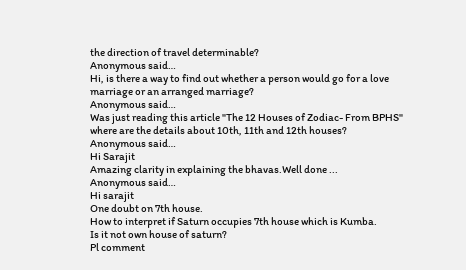the direction of travel determinable?
Anonymous said…
Hi, is there a way to find out whether a person would go for a love marriage or an arranged marriage?
Anonymous said…
Was just reading this article "The 12 Houses of Zodiac- From BPHS" where are the details about 10th, 11th and 12th houses?
Anonymous said…
Hi Sarajit
Amazing clarity in explaining the bhavas.Well done ...
Anonymous said…
Hi sarajit
One doubt on 7th house.
How to interpret if Saturn occupies 7th house which is Kumba.
Is it not own house of saturn?
Pl comment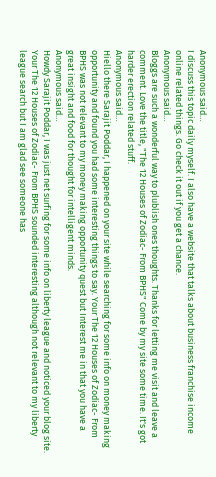Anonymous said…
I discuss this topic daily myself. I also have a website that talks about business franchise income online related things. Go check it out if you get a chance.
Anonymous said…
Bloggs are such a wonderful way to plublish ones thoughts. Thanks for letting me visit and leave a comment. Love the title, "The 12 Houses of Zodiac- From BPHS" Come by my site some time. It's got harder erection related stuff.
Anonymous said…
Hiello there Sarajit Poddar, I happened on your site while searching for some info on money making opportunity and found you had some interesting things to say. Your The 12 Houses of Zodiac- From BPHS was not relevant to my money making opportunity quest but Interest me in that you have a great insight and food for thought for intelligent minds.
Anonymous said…
Howdy Sarajit Poddar, I was just net surfing for some info on liberty league and noticed your blog site. Your The 12 Houses of Zodiac- From BPHS sounded interesting although not relevant to my liberty league search but I am glad see someone has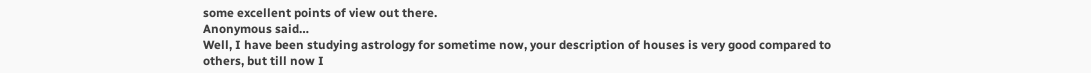some excellent points of view out there.
Anonymous said…
Well, I have been studying astrology for sometime now, your description of houses is very good compared to others, but till now I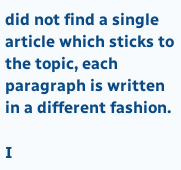did not find a single article which sticks to the topic, each paragraph is written in a different fashion.

I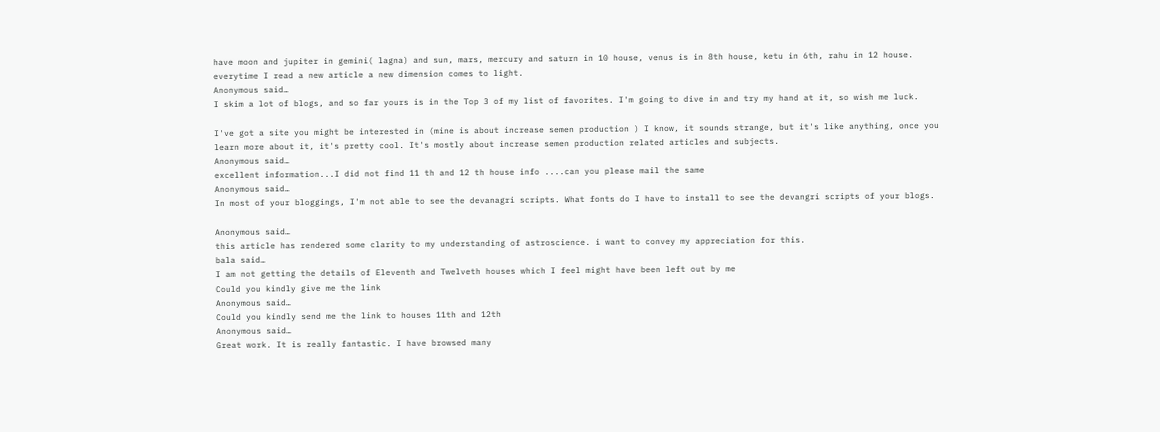have moon and jupiter in gemini( lagna) and sun, mars, mercury and saturn in 10 house, venus is in 8th house, ketu in 6th, rahu in 12 house. everytime I read a new article a new dimension comes to light.
Anonymous said…
I skim a lot of blogs, and so far yours is in the Top 3 of my list of favorites. I'm going to dive in and try my hand at it, so wish me luck.

I've got a site you might be interested in (mine is about increase semen production ) I know, it sounds strange, but it's like anything, once you learn more about it, it's pretty cool. It's mostly about increase semen production related articles and subjects.
Anonymous said…
excellent information...I did not find 11 th and 12 th house info ....can you please mail the same
Anonymous said…
In most of your bloggings, I'm not able to see the devanagri scripts. What fonts do I have to install to see the devangri scripts of your blogs.

Anonymous said…
this article has rendered some clarity to my understanding of astroscience. i want to convey my appreciation for this.
bala said…
I am not getting the details of Eleventh and Twelveth houses which I feel might have been left out by me
Could you kindly give me the link
Anonymous said…
Could you kindly send me the link to houses 11th and 12th
Anonymous said…
Great work. It is really fantastic. I have browsed many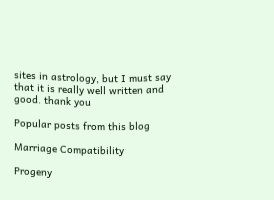sites in astrology, but I must say that it is really well written and good. thank you

Popular posts from this blog

Marriage Compatibility

Progeny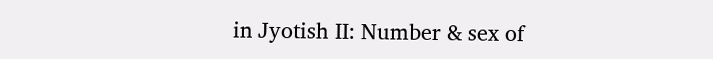in Jyotish II: Number & sex of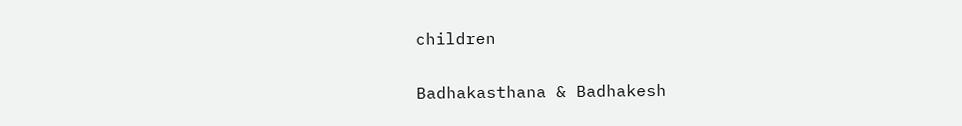children

Badhakasthana & Badhakesh